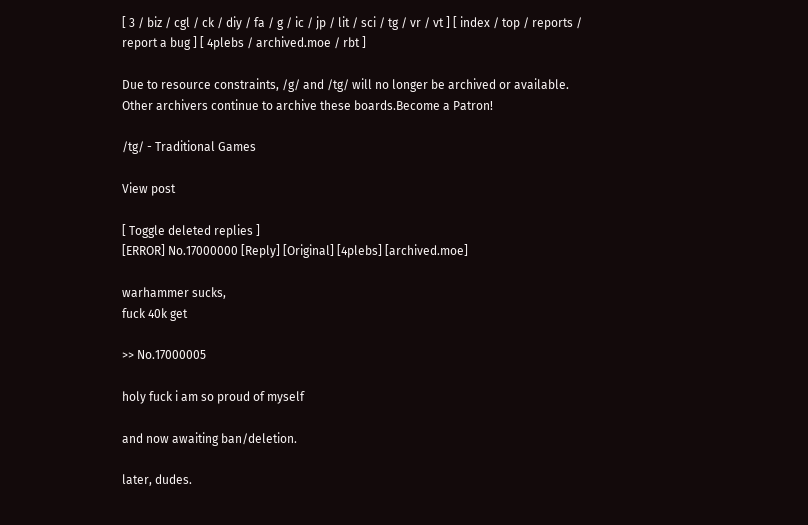[ 3 / biz / cgl / ck / diy / fa / g / ic / jp / lit / sci / tg / vr / vt ] [ index / top / reports / report a bug ] [ 4plebs / archived.moe / rbt ]

Due to resource constraints, /g/ and /tg/ will no longer be archived or available. Other archivers continue to archive these boards.Become a Patron!

/tg/ - Traditional Games

View post

[ Toggle deleted replies ]
[ERROR] No.17000000 [Reply] [Original] [4plebs] [archived.moe]

warhammer sucks,
fuck 40k get

>> No.17000005

holy fuck i am so proud of myself

and now awaiting ban/deletion.

later, dudes.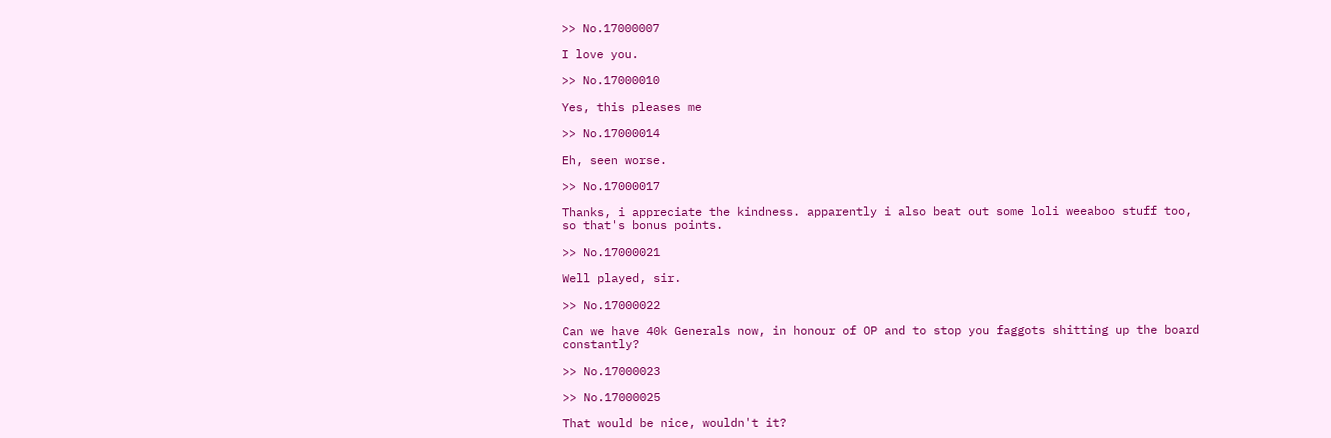>> No.17000007

I love you.

>> No.17000010

Yes, this pleases me

>> No.17000014

Eh, seen worse.

>> No.17000017

Thanks, i appreciate the kindness. apparently i also beat out some loli weeaboo stuff too, so that's bonus points.

>> No.17000021

Well played, sir.

>> No.17000022

Can we have 40k Generals now, in honour of OP and to stop you faggots shitting up the board constantly?

>> No.17000023

>> No.17000025

That would be nice, wouldn't it?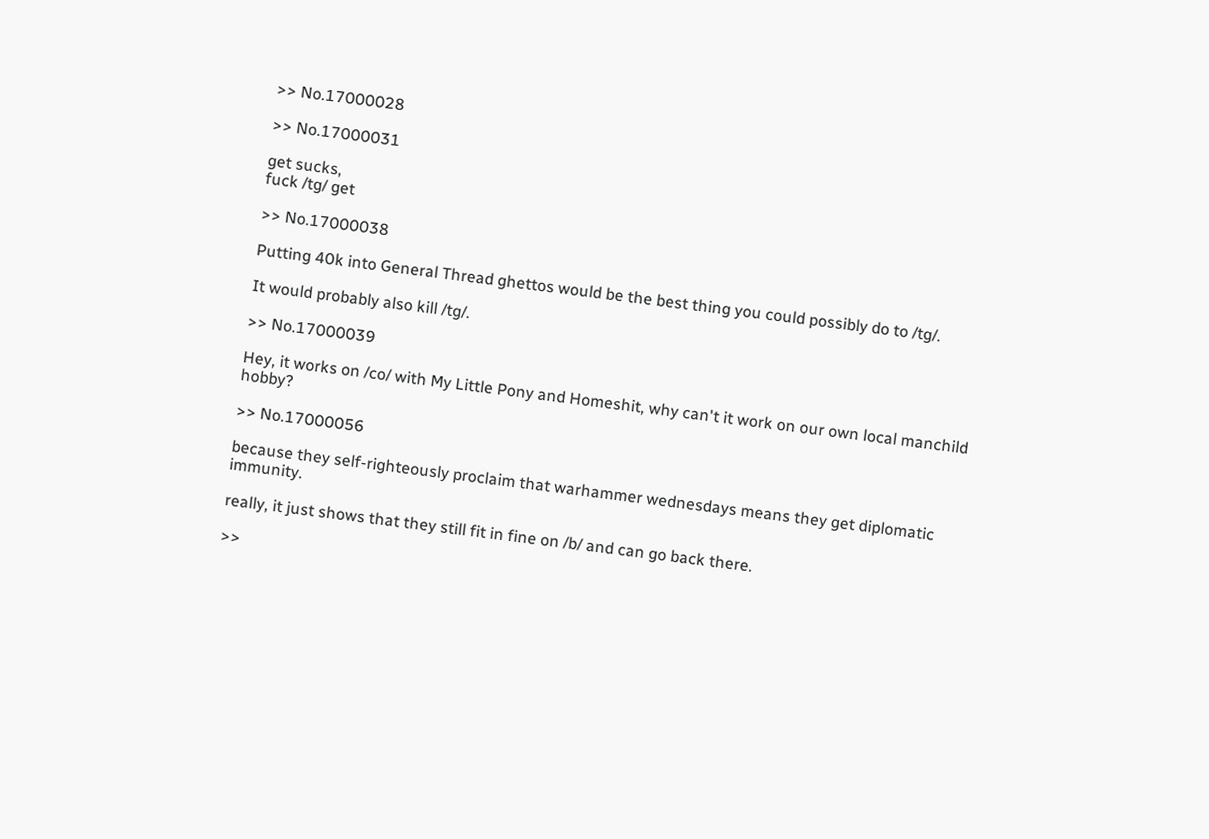>> No.17000028

>> No.17000031

get sucks,
fuck /tg/ get

>> No.17000038

Putting 40k into General Thread ghettos would be the best thing you could possibly do to /tg/.

It would probably also kill /tg/.

>> No.17000039

Hey, it works on /co/ with My Little Pony and Homeshit, why can't it work on our own local manchild hobby?

>> No.17000056

because they self-righteously proclaim that warhammer wednesdays means they get diplomatic immunity.

really, it just shows that they still fit in fine on /b/ and can go back there.

>>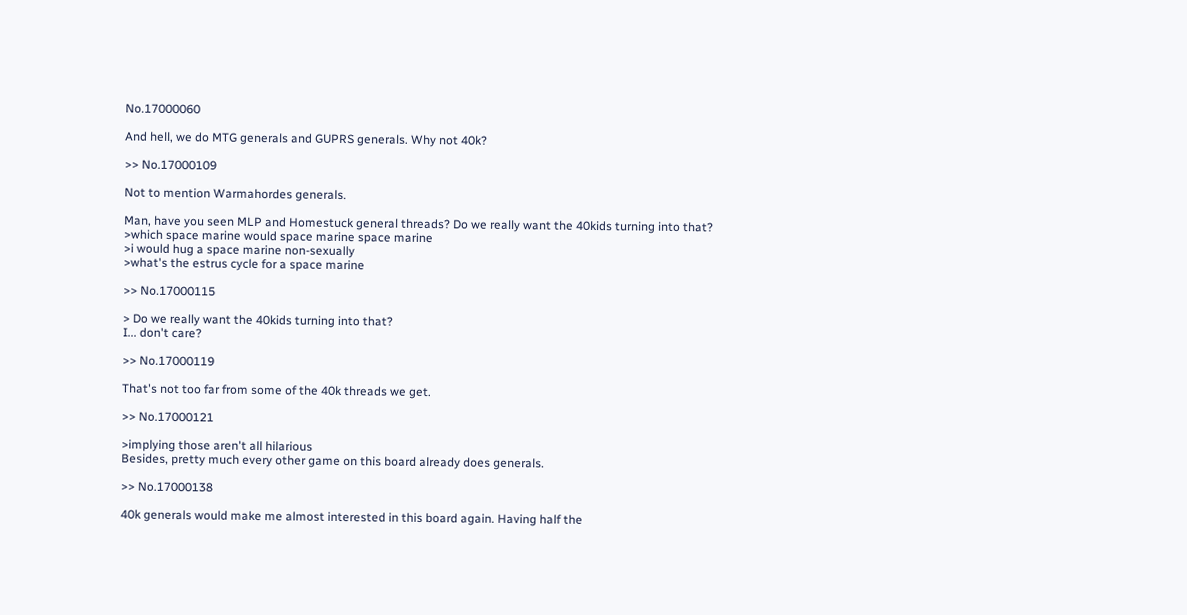No.17000060

And hell, we do MTG generals and GUPRS generals. Why not 40k?

>> No.17000109

Not to mention Warmahordes generals.

Man, have you seen MLP and Homestuck general threads? Do we really want the 40kids turning into that?
>which space marine would space marine space marine
>i would hug a space marine non-sexually
>what's the estrus cycle for a space marine

>> No.17000115

> Do we really want the 40kids turning into that?
I... don't care?

>> No.17000119

That's not too far from some of the 40k threads we get.

>> No.17000121

>implying those aren't all hilarious
Besides, pretty much every other game on this board already does generals.

>> No.17000138

40k generals would make me almost interested in this board again. Having half the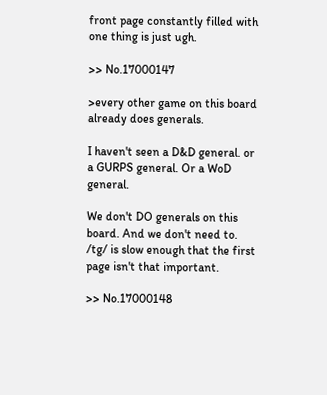front page constantly filled with one thing is just ugh.

>> No.17000147

>every other game on this board already does generals.

I haven't seen a D&D general. or a GURPS general. Or a WoD general.

We don't DO generals on this board. And we don't need to. /tg/ is slow enough that the first page isn't that important.

>> No.17000148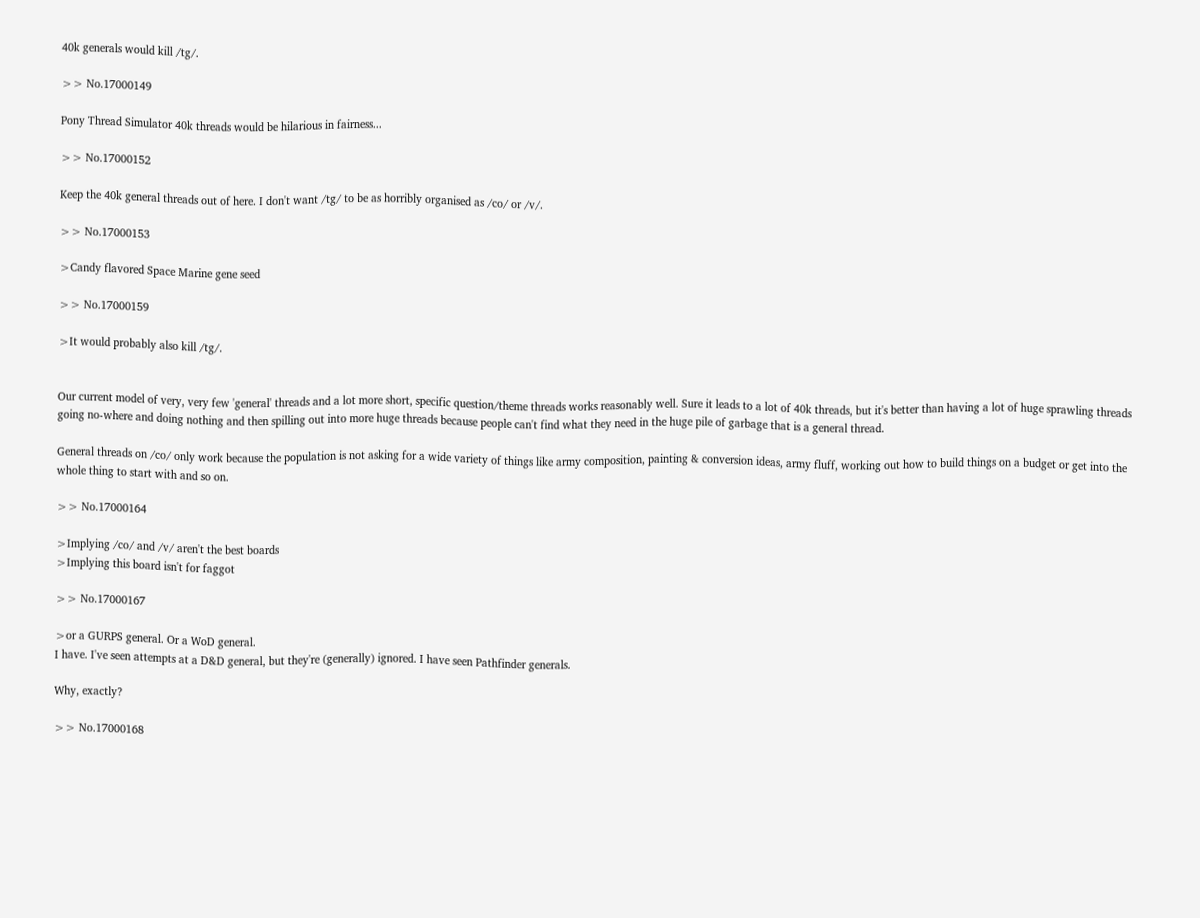40k generals would kill /tg/.

>> No.17000149

Pony Thread Simulator 40k threads would be hilarious in fairness...

>> No.17000152

Keep the 40k general threads out of here. I don't want /tg/ to be as horribly organised as /co/ or /v/.

>> No.17000153

>Candy flavored Space Marine gene seed

>> No.17000159

>It would probably also kill /tg/.


Our current model of very, very few 'general' threads and a lot more short, specific question/theme threads works reasonably well. Sure it leads to a lot of 40k threads, but it's better than having a lot of huge sprawling threads going no-where and doing nothing and then spilling out into more huge threads because people can't find what they need in the huge pile of garbage that is a general thread.

General threads on /co/ only work because the population is not asking for a wide variety of things like army composition, painting & conversion ideas, army fluff, working out how to build things on a budget or get into the whole thing to start with and so on.

>> No.17000164

>Implying /co/ and /v/ aren't the best boards
>Implying this board isn't for faggot

>> No.17000167

>or a GURPS general. Or a WoD general.
I have. I've seen attempts at a D&D general, but they're (generally) ignored. I have seen Pathfinder generals.

Why, exactly?

>> No.17000168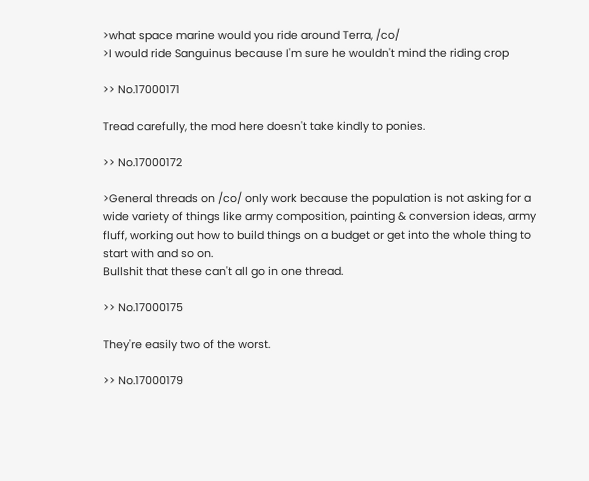>what space marine would you ride around Terra, /co/
>I would ride Sanguinus because I'm sure he wouldn't mind the riding crop

>> No.17000171

Tread carefully, the mod here doesn't take kindly to ponies.

>> No.17000172

>General threads on /co/ only work because the population is not asking for a wide variety of things like army composition, painting & conversion ideas, army fluff, working out how to build things on a budget or get into the whole thing to start with and so on.
Bullshit that these can't all go in one thread.

>> No.17000175

They're easily two of the worst.

>> No.17000179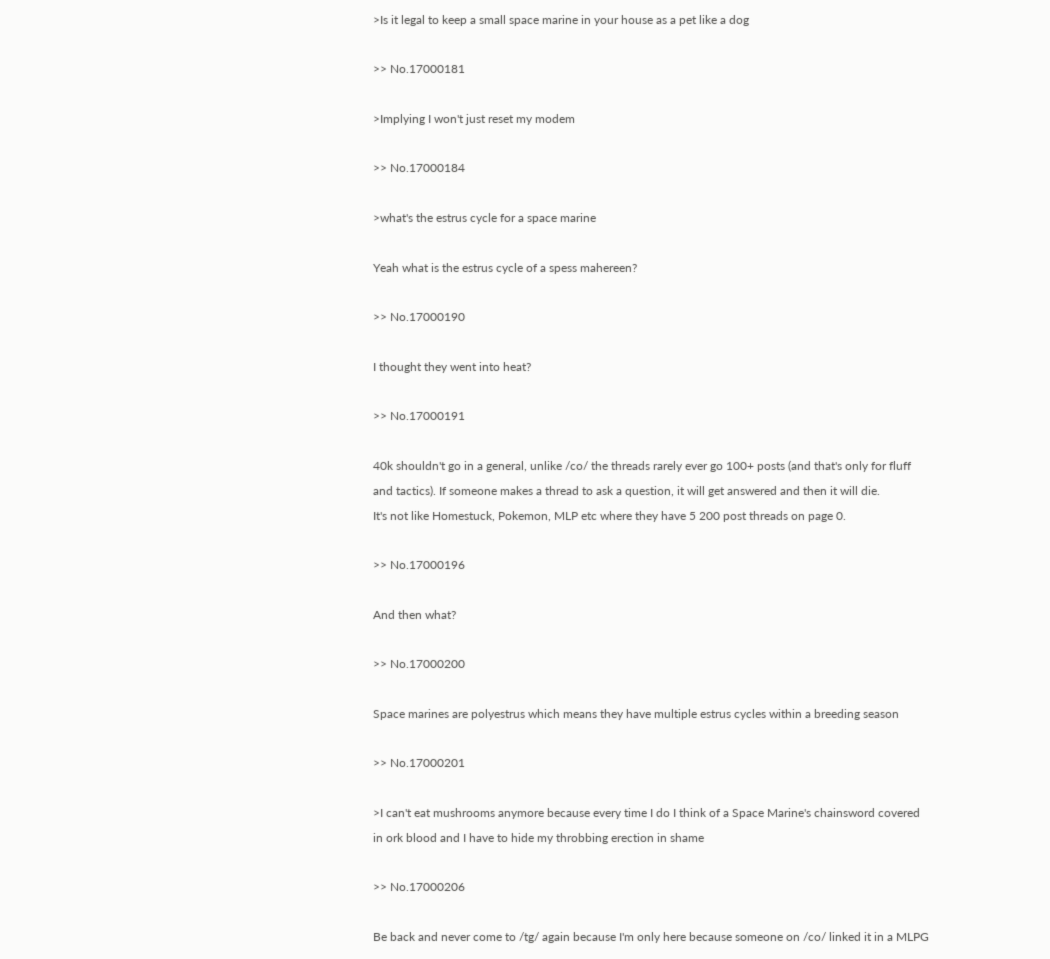>Is it legal to keep a small space marine in your house as a pet like a dog

>> No.17000181

>Implying I won't just reset my modem

>> No.17000184

>what's the estrus cycle for a space marine

Yeah what is the estrus cycle of a spess mahereen?

>> No.17000190

I thought they went into heat?

>> No.17000191

40k shouldn't go in a general, unlike /co/ the threads rarely ever go 100+ posts (and that's only for fluff and tactics). If someone makes a thread to ask a question, it will get answered and then it will die.
It's not like Homestuck, Pokemon, MLP etc where they have 5 200 post threads on page 0.

>> No.17000196

And then what?

>> No.17000200

Space marines are polyestrus which means they have multiple estrus cycles within a breeding season

>> No.17000201

>I can't eat mushrooms anymore because every time I do I think of a Space Marine's chainsword covered in ork blood and I have to hide my throbbing erection in shame

>> No.17000206

Be back and never come to /tg/ again because I'm only here because someone on /co/ linked it in a MLPG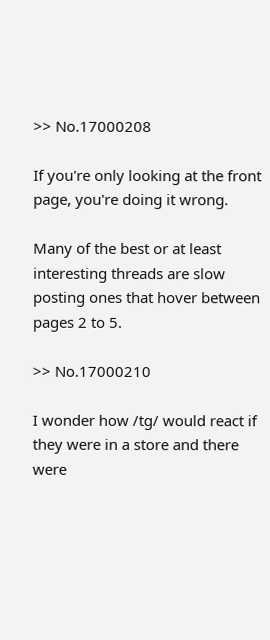>> No.17000208

If you're only looking at the front page, you're doing it wrong.

Many of the best or at least interesting threads are slow posting ones that hover between pages 2 to 5.

>> No.17000210

I wonder how /tg/ would react if they were in a store and there were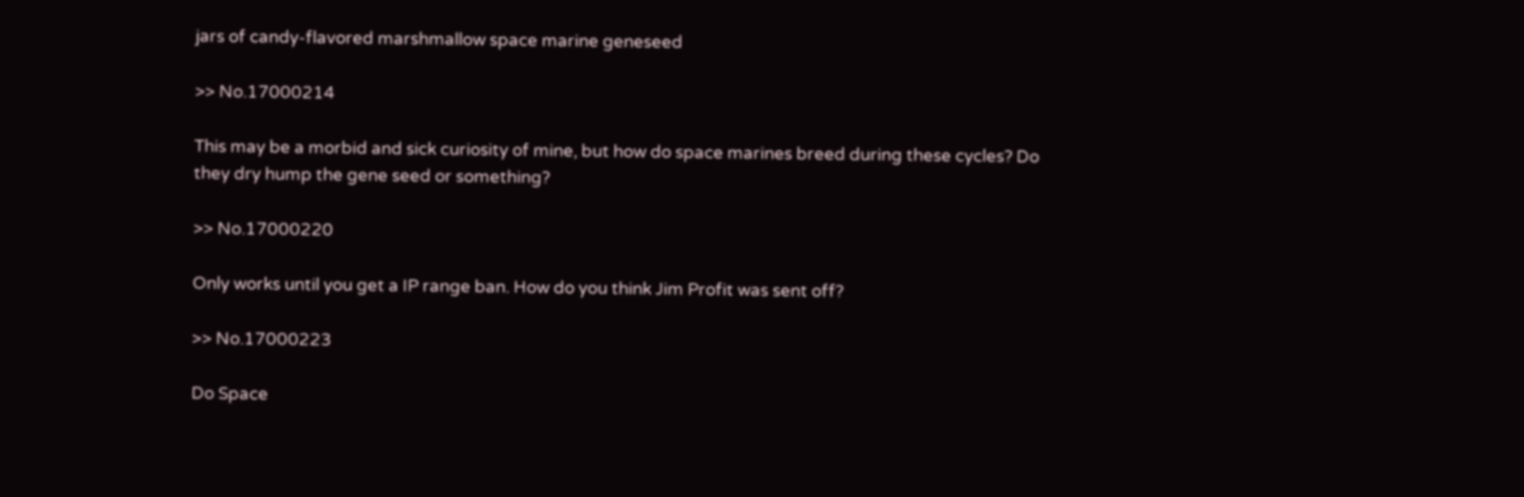jars of candy-flavored marshmallow space marine geneseed

>> No.17000214

This may be a morbid and sick curiosity of mine, but how do space marines breed during these cycles? Do they dry hump the gene seed or something?

>> No.17000220

Only works until you get a IP range ban. How do you think Jim Profit was sent off?

>> No.17000223

Do Space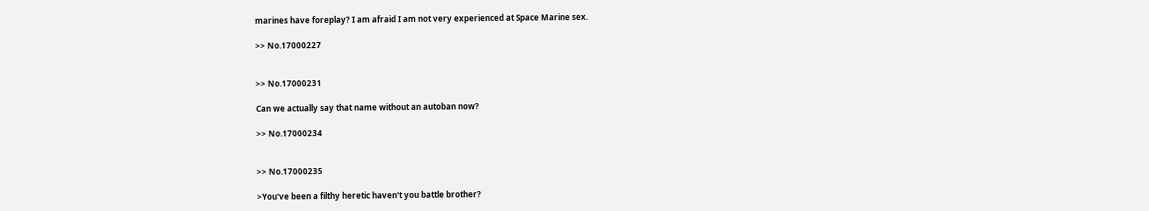marines have foreplay? I am afraid I am not very experienced at Space Marine sex.

>> No.17000227


>> No.17000231

Can we actually say that name without an autoban now?

>> No.17000234


>> No.17000235

>You've been a filthy heretic haven't you battle brother?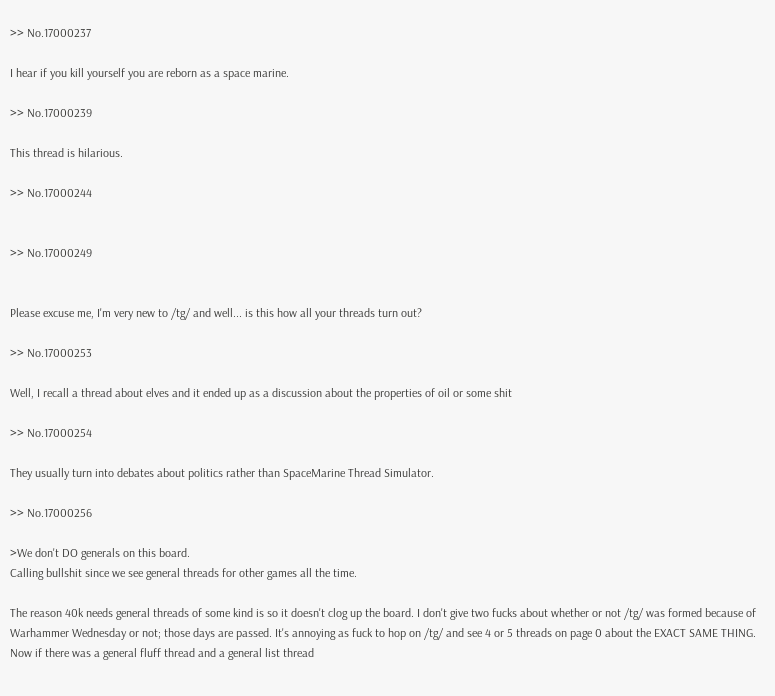>> No.17000237

I hear if you kill yourself you are reborn as a space marine.

>> No.17000239

This thread is hilarious.

>> No.17000244


>> No.17000249


Please excuse me, I'm very new to /tg/ and well... is this how all your threads turn out?

>> No.17000253

Well, I recall a thread about elves and it ended up as a discussion about the properties of oil or some shit

>> No.17000254

They usually turn into debates about politics rather than SpaceMarine Thread Simulator.

>> No.17000256

>We don't DO generals on this board.
Calling bullshit since we see general threads for other games all the time.

The reason 40k needs general threads of some kind is so it doesn't clog up the board. I don't give two fucks about whether or not /tg/ was formed because of Warhammer Wednesday or not; those days are passed. It's annoying as fuck to hop on /tg/ and see 4 or 5 threads on page 0 about the EXACT SAME THING. Now if there was a general fluff thread and a general list thread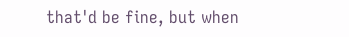that'd be fine, but when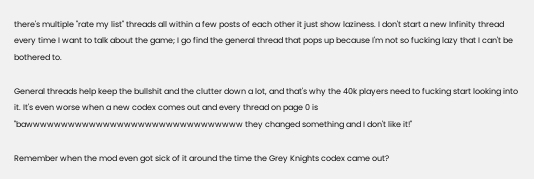there's multiple "rate my list" threads all within a few posts of each other it just show laziness. I don't start a new Infinity thread every time I want to talk about the game; I go find the general thread that pops up because I'm not so fucking lazy that I can't be bothered to.

General threads help keep the bullshit and the clutter down a lot, and that's why the 40k players need to fucking start looking into it. It's even worse when a new codex comes out and every thread on page 0 is "bawwwwwwwwwwwwwwwwwwwwwwwwwwwwwww they changed something and I don't like it!"

Remember when the mod even got sick of it around the time the Grey Knights codex came out?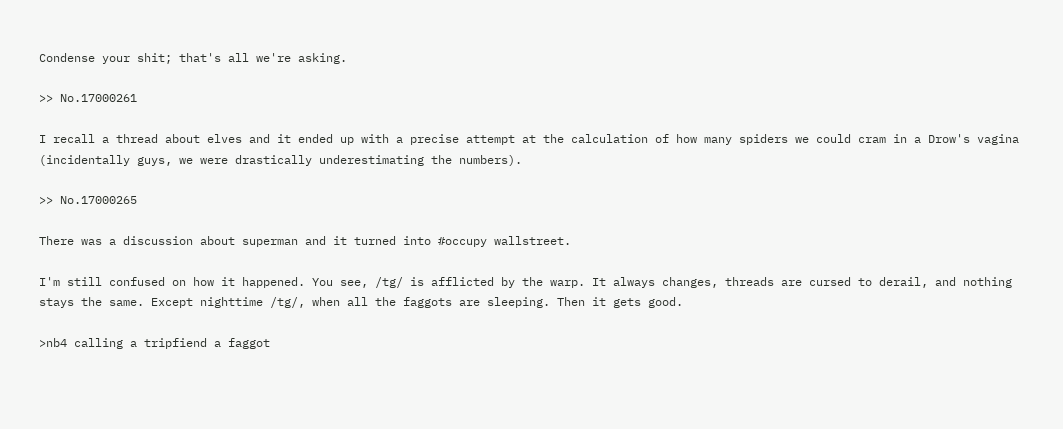Condense your shit; that's all we're asking.

>> No.17000261

I recall a thread about elves and it ended up with a precise attempt at the calculation of how many spiders we could cram in a Drow's vagina (incidentally guys, we were drastically underestimating the numbers).

>> No.17000265

There was a discussion about superman and it turned into #occupy wallstreet.

I'm still confused on how it happened. You see, /tg/ is afflicted by the warp. It always changes, threads are cursed to derail, and nothing stays the same. Except nighttime /tg/, when all the faggots are sleeping. Then it gets good.

>nb4 calling a tripfiend a faggot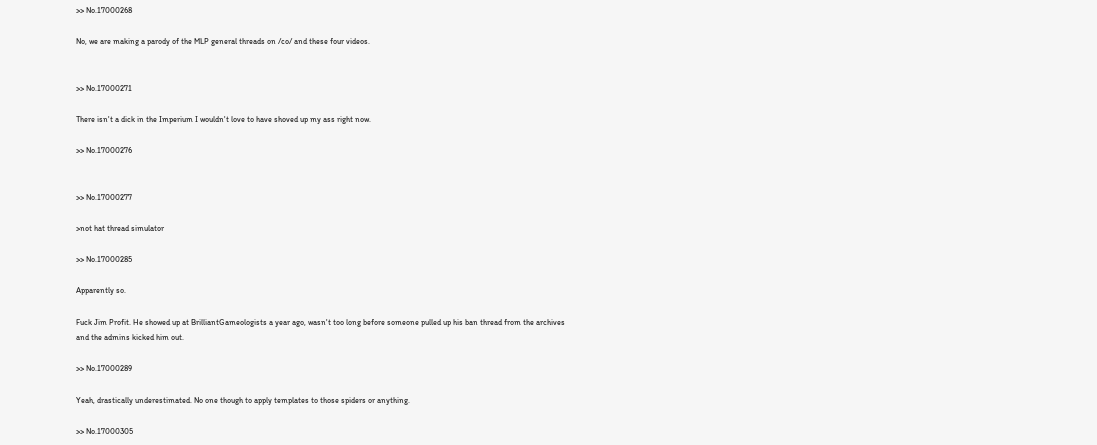>> No.17000268

No, we are making a parody of the MLP general threads on /co/ and these four videos.


>> No.17000271

There isn't a dick in the Imperium I wouldn't love to have shoved up my ass right now.

>> No.17000276


>> No.17000277

>not hat thread simulator

>> No.17000285

Apparently so.

Fuck Jim Profit. He showed up at BrilliantGameologists a year ago, wasn't too long before someone pulled up his ban thread from the archives and the admins kicked him out.

>> No.17000289

Yeah, drastically underestimated. No one though to apply templates to those spiders or anything.

>> No.17000305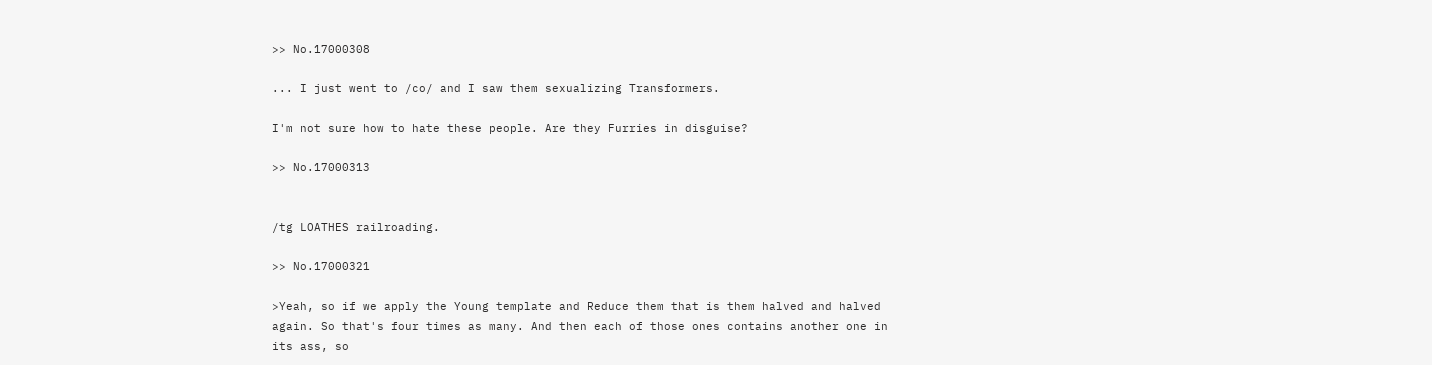>> No.17000308

... I just went to /co/ and I saw them sexualizing Transformers.

I'm not sure how to hate these people. Are they Furries in disguise?

>> No.17000313


/tg LOATHES railroading.

>> No.17000321

>Yeah, so if we apply the Young template and Reduce them that is them halved and halved again. So that's four times as many. And then each of those ones contains another one in its ass, so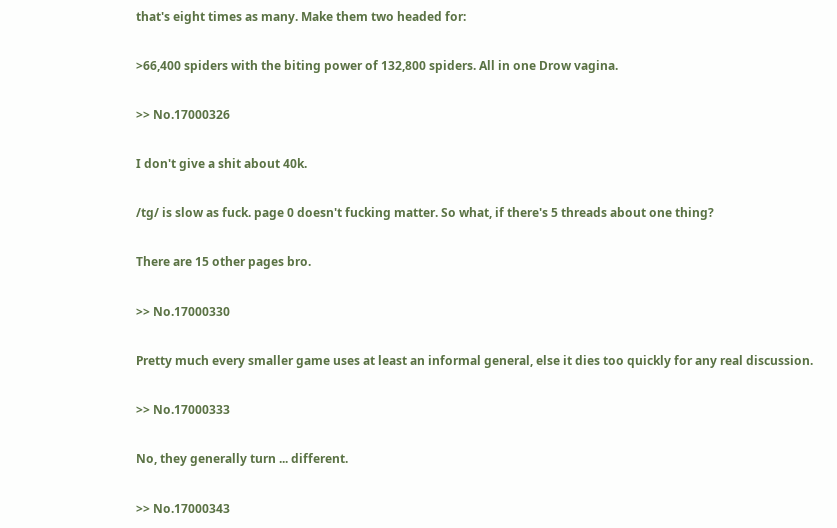that's eight times as many. Make them two headed for:

>66,400 spiders with the biting power of 132,800 spiders. All in one Drow vagina.

>> No.17000326

I don't give a shit about 40k.

/tg/ is slow as fuck. page 0 doesn't fucking matter. So what, if there's 5 threads about one thing?

There are 15 other pages bro.

>> No.17000330

Pretty much every smaller game uses at least an informal general, else it dies too quickly for any real discussion.

>> No.17000333

No, they generally turn ... different.

>> No.17000343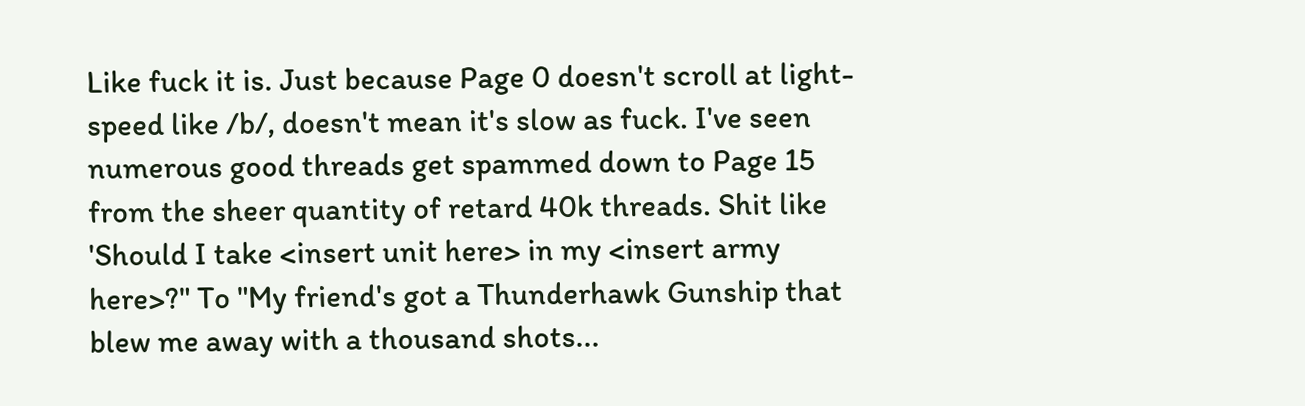Like fuck it is. Just because Page 0 doesn't scroll at light-speed like /b/, doesn't mean it's slow as fuck. I've seen numerous good threads get spammed down to Page 15 from the sheer quantity of retard 40k threads. Shit like 'Should I take <insert unit here> in my <insert army here>?" To "My friend's got a Thunderhawk Gunship that blew me away with a thousand shots...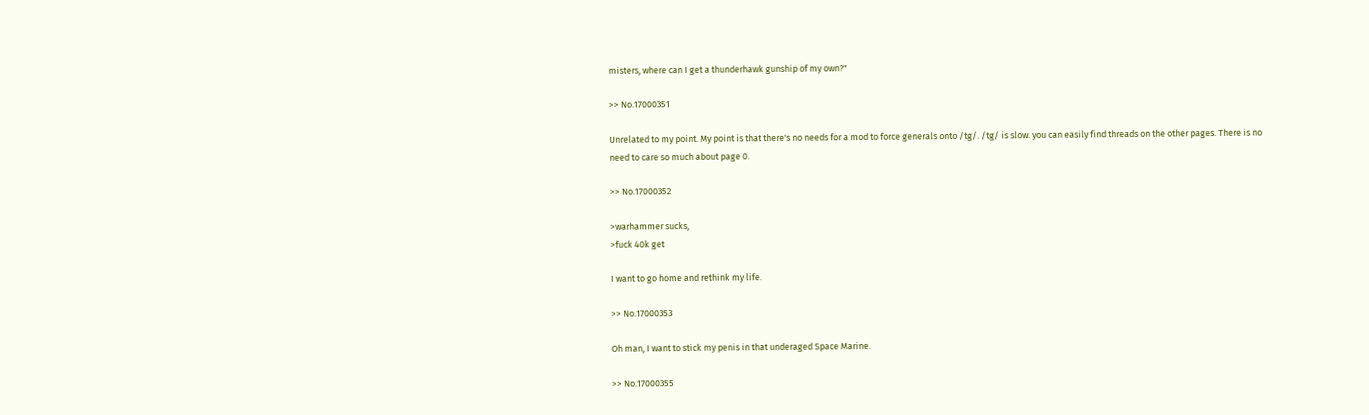misters, where can I get a thunderhawk gunship of my own?"

>> No.17000351

Unrelated to my point. My point is that there's no needs for a mod to force generals onto /tg/. /tg/ is slow. you can easily find threads on the other pages. There is no need to care so much about page 0.

>> No.17000352

>warhammer sucks,
>fuck 40k get

I want to go home and rethink my life.

>> No.17000353

Oh man, I want to stick my penis in that underaged Space Marine.

>> No.17000355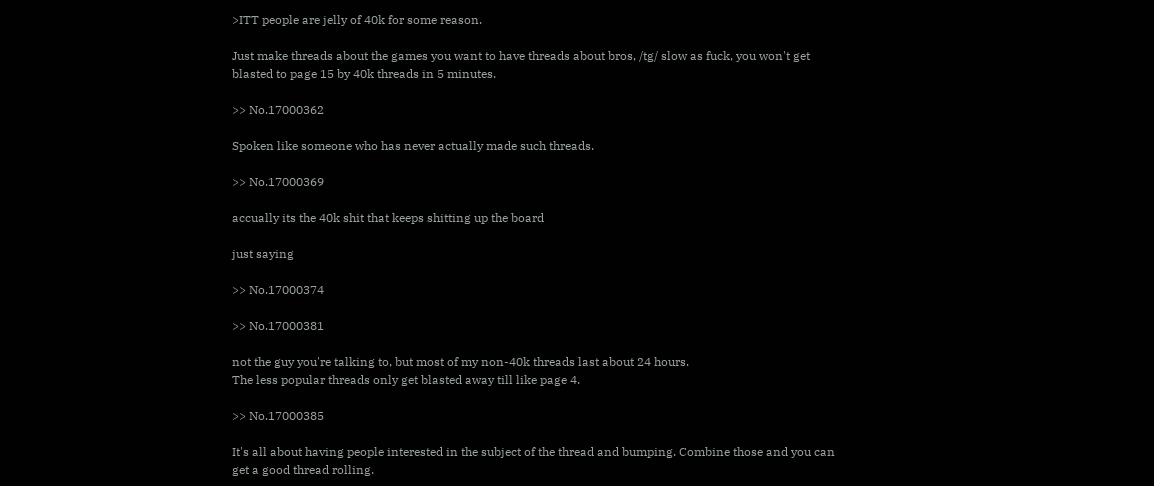>ITT people are jelly of 40k for some reason.

Just make threads about the games you want to have threads about bros, /tg/ slow as fuck, you won't get blasted to page 15 by 40k threads in 5 minutes.

>> No.17000362

Spoken like someone who has never actually made such threads.

>> No.17000369

accually its the 40k shit that keeps shitting up the board

just saying

>> No.17000374

>> No.17000381

not the guy you're talking to, but most of my non-40k threads last about 24 hours.
The less popular threads only get blasted away till like page 4.

>> No.17000385

It's all about having people interested in the subject of the thread and bumping. Combine those and you can get a good thread rolling.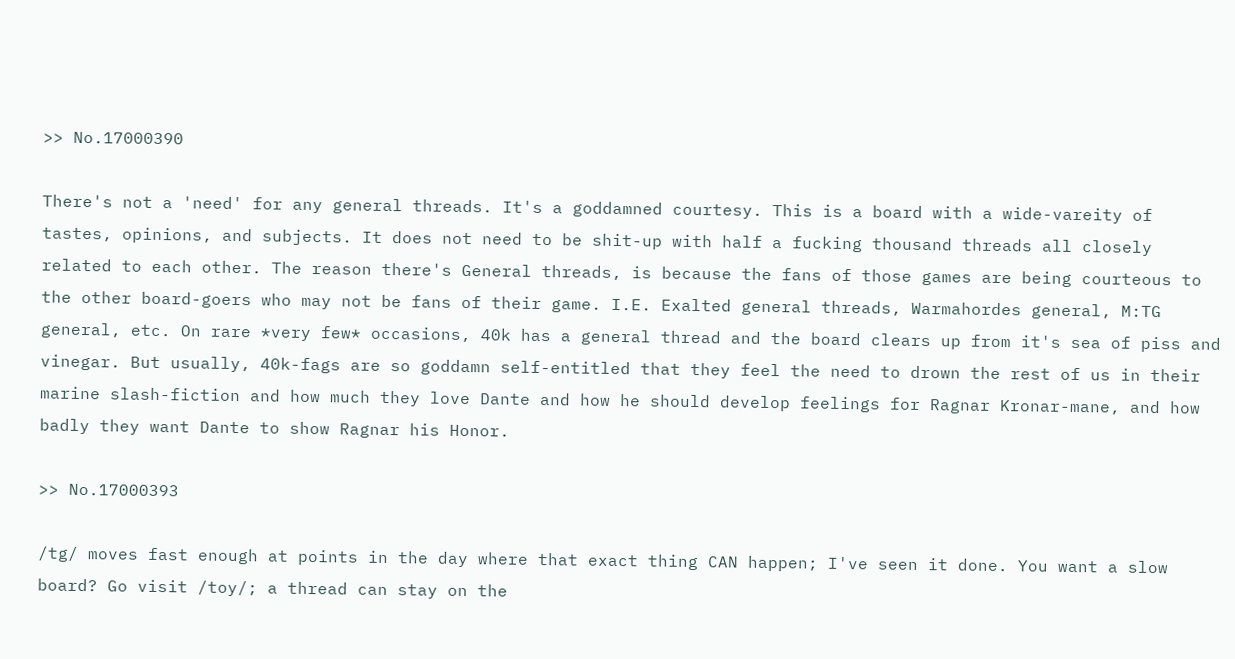>> No.17000390

There's not a 'need' for any general threads. It's a goddamned courtesy. This is a board with a wide-vareity of tastes, opinions, and subjects. It does not need to be shit-up with half a fucking thousand threads all closely related to each other. The reason there's General threads, is because the fans of those games are being courteous to the other board-goers who may not be fans of their game. I.E. Exalted general threads, Warmahordes general, M:TG general, etc. On rare *very few* occasions, 40k has a general thread and the board clears up from it's sea of piss and vinegar. But usually, 40k-fags are so goddamn self-entitled that they feel the need to drown the rest of us in their marine slash-fiction and how much they love Dante and how he should develop feelings for Ragnar Kronar-mane, and how badly they want Dante to show Ragnar his Honor.

>> No.17000393

/tg/ moves fast enough at points in the day where that exact thing CAN happen; I've seen it done. You want a slow board? Go visit /toy/; a thread can stay on the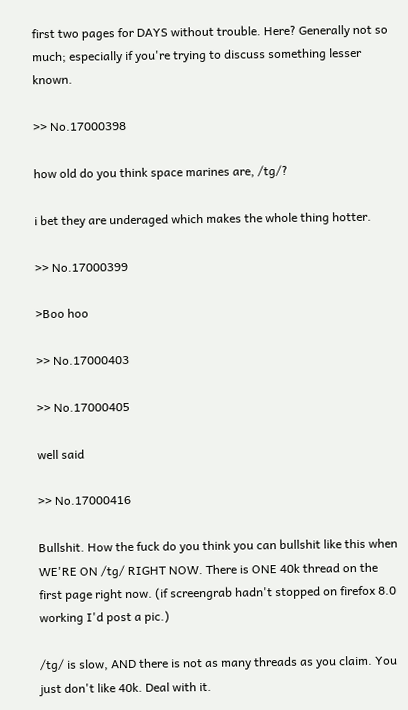first two pages for DAYS without trouble. Here? Generally not so much; especially if you're trying to discuss something lesser known.

>> No.17000398

how old do you think space marines are, /tg/?

i bet they are underaged which makes the whole thing hotter.

>> No.17000399

>Boo hoo

>> No.17000403

>> No.17000405

well said

>> No.17000416

Bullshit. How the fuck do you think you can bullshit like this when WE'RE ON /tg/ RIGHT NOW. There is ONE 40k thread on the first page right now. (if screengrab hadn't stopped on firefox 8.0 working I'd post a pic.)

/tg/ is slow, AND there is not as many threads as you claim. You just don't like 40k. Deal with it.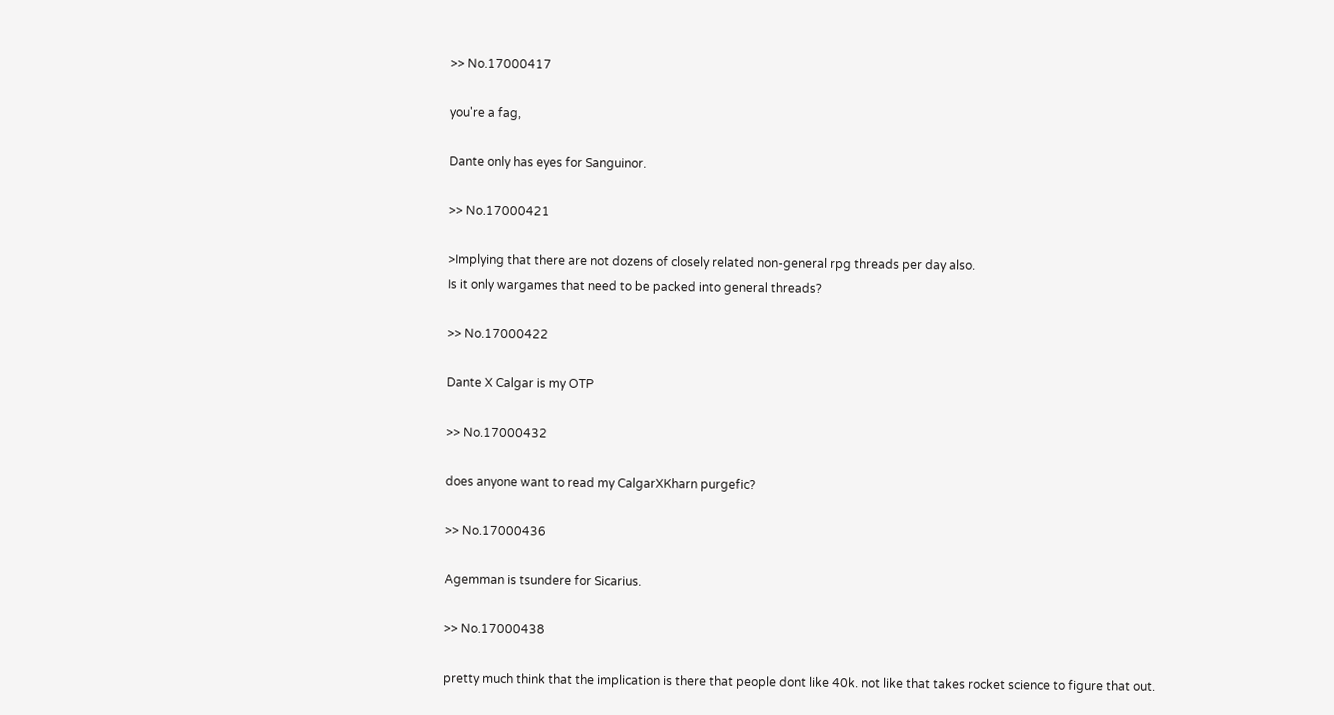>> No.17000417

you're a fag,

Dante only has eyes for Sanguinor.

>> No.17000421

>Implying that there are not dozens of closely related non-general rpg threads per day also.
Is it only wargames that need to be packed into general threads?

>> No.17000422

Dante X Calgar is my OTP

>> No.17000432

does anyone want to read my CalgarXKharn purgefic?

>> No.17000436

Agemman is tsundere for Sicarius.

>> No.17000438

pretty much think that the implication is there that people dont like 40k. not like that takes rocket science to figure that out.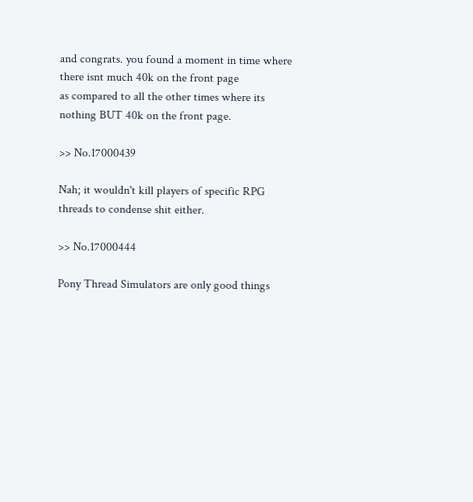and congrats. you found a moment in time where there isnt much 40k on the front page
as compared to all the other times where its nothing BUT 40k on the front page.

>> No.17000439

Nah; it wouldn't kill players of specific RPG threads to condense shit either.

>> No.17000444

Pony Thread Simulators are only good things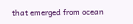that emerged from ocean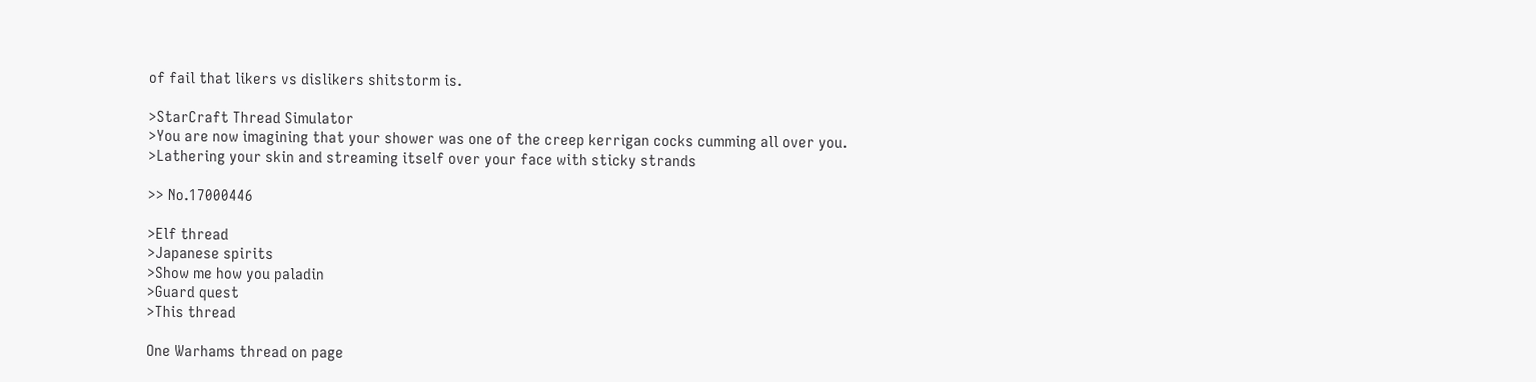of fail that likers vs dislikers shitstorm is.

>StarCraft Thread Simulator
>You are now imagining that your shower was one of the creep kerrigan cocks cumming all over you.
>Lathering your skin and streaming itself over your face with sticky strands

>> No.17000446

>Elf thread
>Japanese spirits
>Show me how you paladin
>Guard quest
>This thread

One Warhams thread on page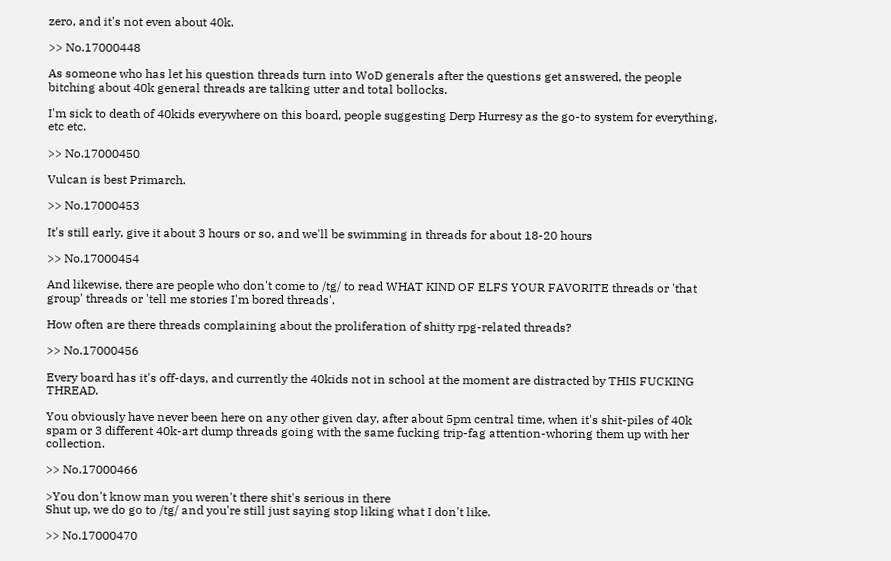zero, and it's not even about 40k.

>> No.17000448

As someone who has let his question threads turn into WoD generals after the questions get answered, the people bitching about 40k general threads are talking utter and total bollocks.

I'm sick to death of 40kids everywhere on this board, people suggesting Derp Hurresy as the go-to system for everything, etc etc.

>> No.17000450

Vulcan is best Primarch.

>> No.17000453

It's still early, give it about 3 hours or so, and we'll be swimming in threads for about 18-20 hours

>> No.17000454

And likewise, there are people who don't come to /tg/ to read WHAT KIND OF ELFS YOUR FAVORITE threads or 'that group' threads or 'tell me stories I'm bored threads'.

How often are there threads complaining about the proliferation of shitty rpg-related threads?

>> No.17000456

Every board has it's off-days, and currently the 40kids not in school at the moment are distracted by THIS FUCKING THREAD.

You obviously have never been here on any other given day, after about 5pm central time, when it's shit-piles of 40k spam or 3 different 40k-art dump threads going with the same fucking trip-fag attention-whoring them up with her collection.

>> No.17000466

>You don't know man you weren't there shit's serious in there
Shut up, we do go to /tg/ and you're still just saying stop liking what I don't like.

>> No.17000470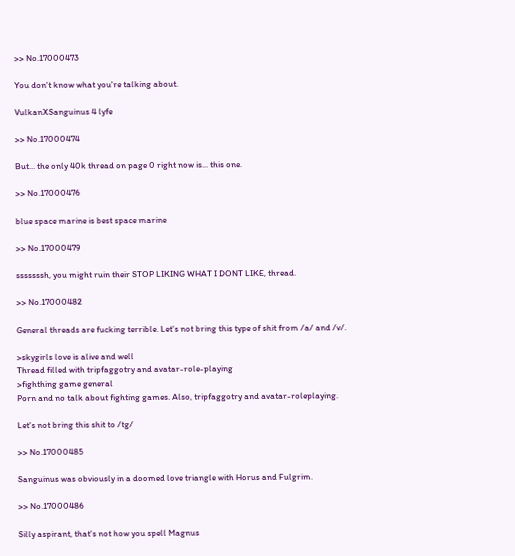>> No.17000473

You don't know what you're talking about.

VulkanXSanguinus 4 lyfe

>> No.17000474

But... the only 40k thread on page 0 right now is... this one.

>> No.17000476

blue space marine is best space marine

>> No.17000479

sssssssh, you might ruin their STOP LIKING WHAT I DONT LIKE, thread.

>> No.17000482

General threads are fucking terrible. Let's not bring this type of shit from /a/ and /v/.

>skygirls love is alive and well
Thread filled with tripfaggotry and avatar-role-playing
>fighthing game general
Porn and no talk about fighting games. Also, tripfaggotry and avatar-roleplaying.

Let's not bring this shit to /tg/

>> No.17000485

Sanguinus was obviously in a doomed love triangle with Horus and Fulgrim.

>> No.17000486

Silly aspirant, that's not how you spell Magnus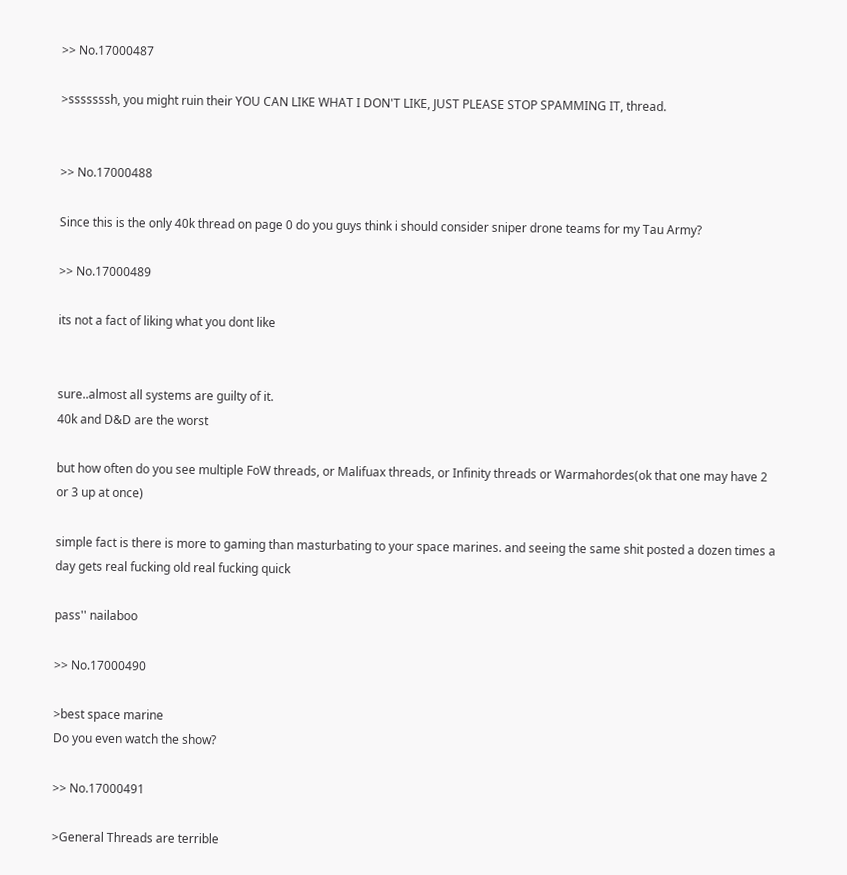>> No.17000487

>sssssssh, you might ruin their YOU CAN LIKE WHAT I DON'T LIKE, JUST PLEASE STOP SPAMMING IT, thread.


>> No.17000488

Since this is the only 40k thread on page 0 do you guys think i should consider sniper drone teams for my Tau Army?

>> No.17000489

its not a fact of liking what you dont like


sure..almost all systems are guilty of it.
40k and D&D are the worst

but how often do you see multiple FoW threads, or Malifuax threads, or Infinity threads or Warmahordes(ok that one may have 2 or 3 up at once)

simple fact is there is more to gaming than masturbating to your space marines. and seeing the same shit posted a dozen times a day gets real fucking old real fucking quick

pass'' nailaboo

>> No.17000490

>best space marine
Do you even watch the show?

>> No.17000491

>General Threads are terrible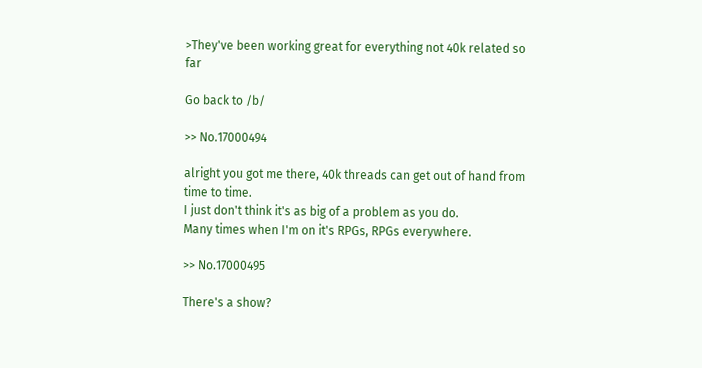>They've been working great for everything not 40k related so far

Go back to /b/

>> No.17000494

alright you got me there, 40k threads can get out of hand from time to time.
I just don't think it's as big of a problem as you do.
Many times when I'm on it's RPGs, RPGs everywhere.

>> No.17000495

There's a show?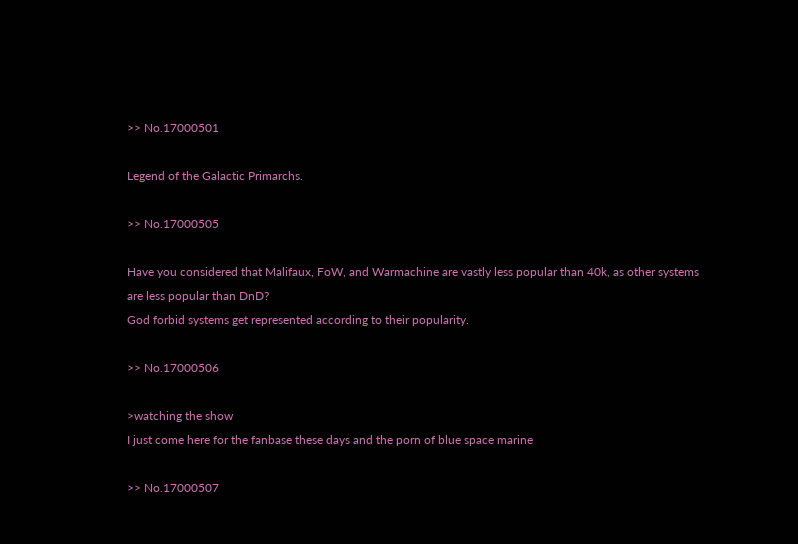>> No.17000501

Legend of the Galactic Primarchs.

>> No.17000505

Have you considered that Malifaux, FoW, and Warmachine are vastly less popular than 40k, as other systems are less popular than DnD?
God forbid systems get represented according to their popularity.

>> No.17000506

>watching the show
I just come here for the fanbase these days and the porn of blue space marine

>> No.17000507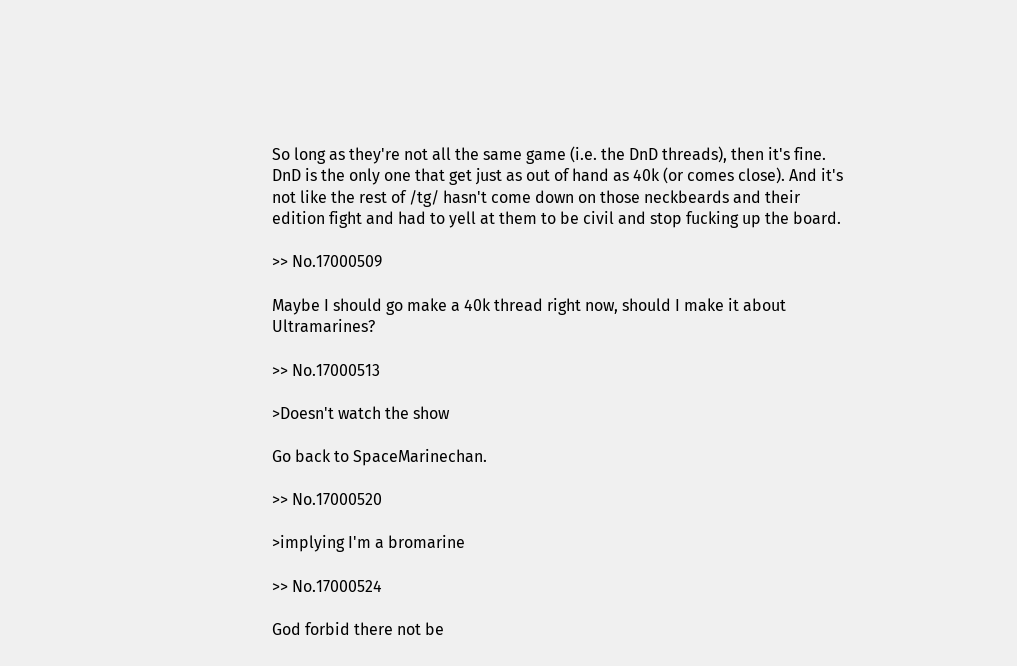So long as they're not all the same game (i.e. the DnD threads), then it's fine. DnD is the only one that get just as out of hand as 40k (or comes close). And it's not like the rest of /tg/ hasn't come down on those neckbeards and their edition fight and had to yell at them to be civil and stop fucking up the board.

>> No.17000509

Maybe I should go make a 40k thread right now, should I make it about Ultramarines?

>> No.17000513

>Doesn't watch the show

Go back to SpaceMarinechan.

>> No.17000520

>implying I'm a bromarine

>> No.17000524

God forbid there not be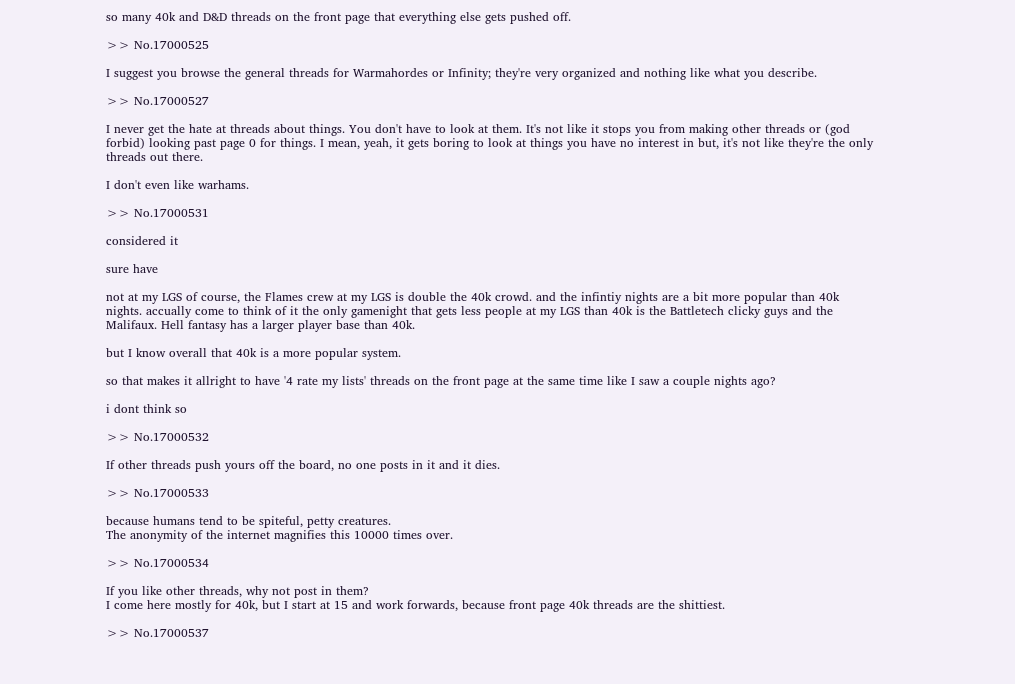so many 40k and D&D threads on the front page that everything else gets pushed off.

>> No.17000525

I suggest you browse the general threads for Warmahordes or Infinity; they're very organized and nothing like what you describe.

>> No.17000527

I never get the hate at threads about things. You don't have to look at them. It's not like it stops you from making other threads or (god forbid) looking past page 0 for things. I mean, yeah, it gets boring to look at things you have no interest in but, it's not like they're the only threads out there.

I don't even like warhams.

>> No.17000531

considered it

sure have

not at my LGS of course, the Flames crew at my LGS is double the 40k crowd. and the infintiy nights are a bit more popular than 40k nights. accually come to think of it the only gamenight that gets less people at my LGS than 40k is the Battletech clicky guys and the Malifaux. Hell fantasy has a larger player base than 40k.

but I know overall that 40k is a more popular system.

so that makes it allright to have '4 rate my lists' threads on the front page at the same time like I saw a couple nights ago?

i dont think so

>> No.17000532

If other threads push yours off the board, no one posts in it and it dies.

>> No.17000533

because humans tend to be spiteful, petty creatures.
The anonymity of the internet magnifies this 10000 times over.

>> No.17000534

If you like other threads, why not post in them?
I come here mostly for 40k, but I start at 15 and work forwards, because front page 40k threads are the shittiest.

>> No.17000537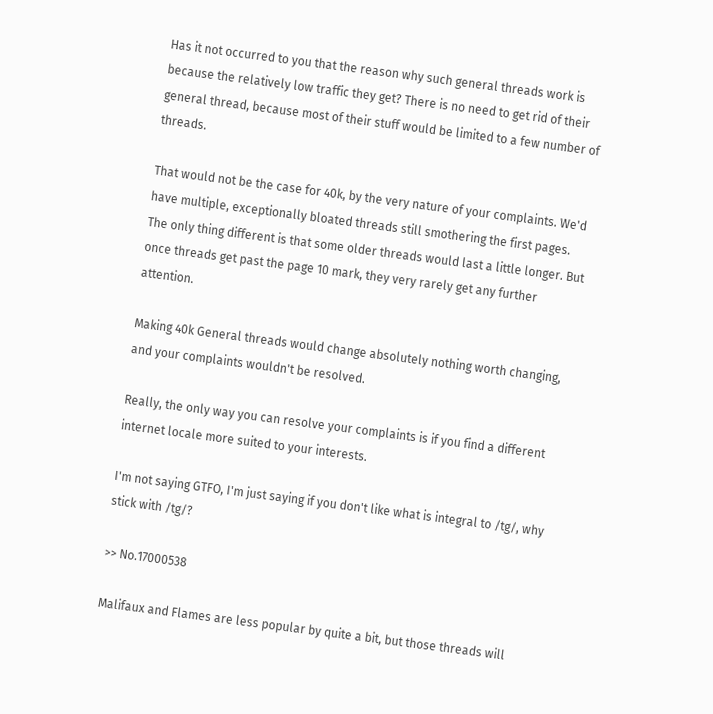Has it not occurred to you that the reason why such general threads work is because the relatively low traffic they get? There is no need to get rid of their general thread, because most of their stuff would be limited to a few number of threads.

That would not be the case for 40k, by the very nature of your complaints. We'd have multiple, exceptionally bloated threads still smothering the first pages. The only thing different is that some older threads would last a little longer. But once threads get past the page 10 mark, they very rarely get any further attention.

Making 40k General threads would change absolutely nothing worth changing, and your complaints wouldn't be resolved.

Really, the only way you can resolve your complaints is if you find a different internet locale more suited to your interests.

I'm not saying GTFO, I'm just saying if you don't like what is integral to /tg/, why stick with /tg/?

>> No.17000538

Malifaux and Flames are less popular by quite a bit, but those threads will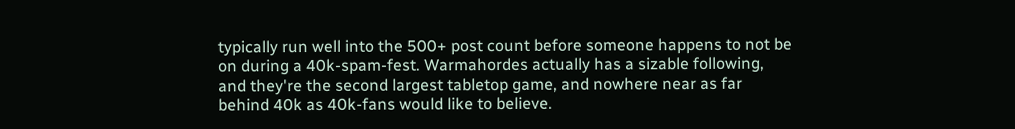typically run well into the 500+ post count before someone happens to not be on during a 40k-spam-fest. Warmahordes actually has a sizable following, and they're the second largest tabletop game, and nowhere near as far behind 40k as 40k-fans would like to believe.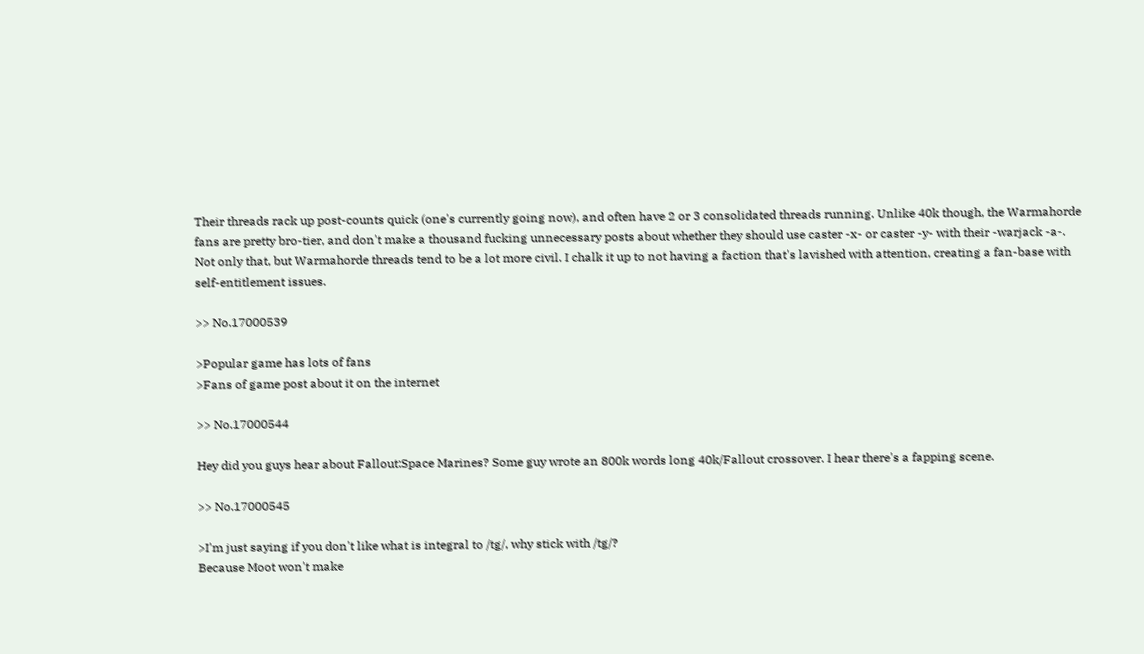Their threads rack up post-counts quick (one's currently going now), and often have 2 or 3 consolidated threads running. Unlike 40k though, the Warmahorde fans are pretty bro-tier, and don't make a thousand fucking unnecessary posts about whether they should use caster -x- or caster -y- with their -warjack -a-. Not only that, but Warmahorde threads tend to be a lot more civil. I chalk it up to not having a faction that's lavished with attention, creating a fan-base with self-entitlement issues.

>> No.17000539

>Popular game has lots of fans
>Fans of game post about it on the internet

>> No.17000544

Hey did you guys hear about Fallout:Space Marines? Some guy wrote an 800k words long 40k/Fallout crossover. I hear there's a fapping scene.

>> No.17000545

>I'm just saying if you don't like what is integral to /tg/, why stick with /tg/?
Because Moot won't make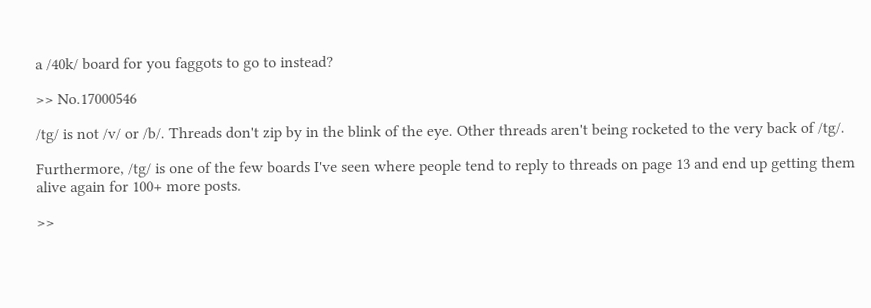a /40k/ board for you faggots to go to instead?

>> No.17000546

/tg/ is not /v/ or /b/. Threads don't zip by in the blink of the eye. Other threads aren't being rocketed to the very back of /tg/.

Furthermore, /tg/ is one of the few boards I've seen where people tend to reply to threads on page 13 and end up getting them alive again for 100+ more posts.

>>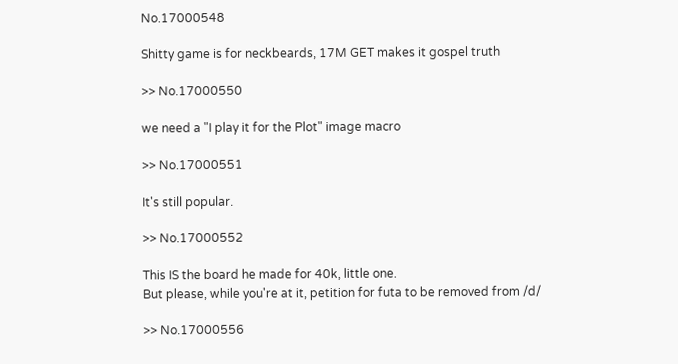No.17000548

Shitty game is for neckbeards, 17M GET makes it gospel truth

>> No.17000550

we need a "I play it for the Plot" image macro

>> No.17000551

It's still popular.

>> No.17000552

This IS the board he made for 40k, little one.
But please, while you're at it, petition for futa to be removed from /d/

>> No.17000556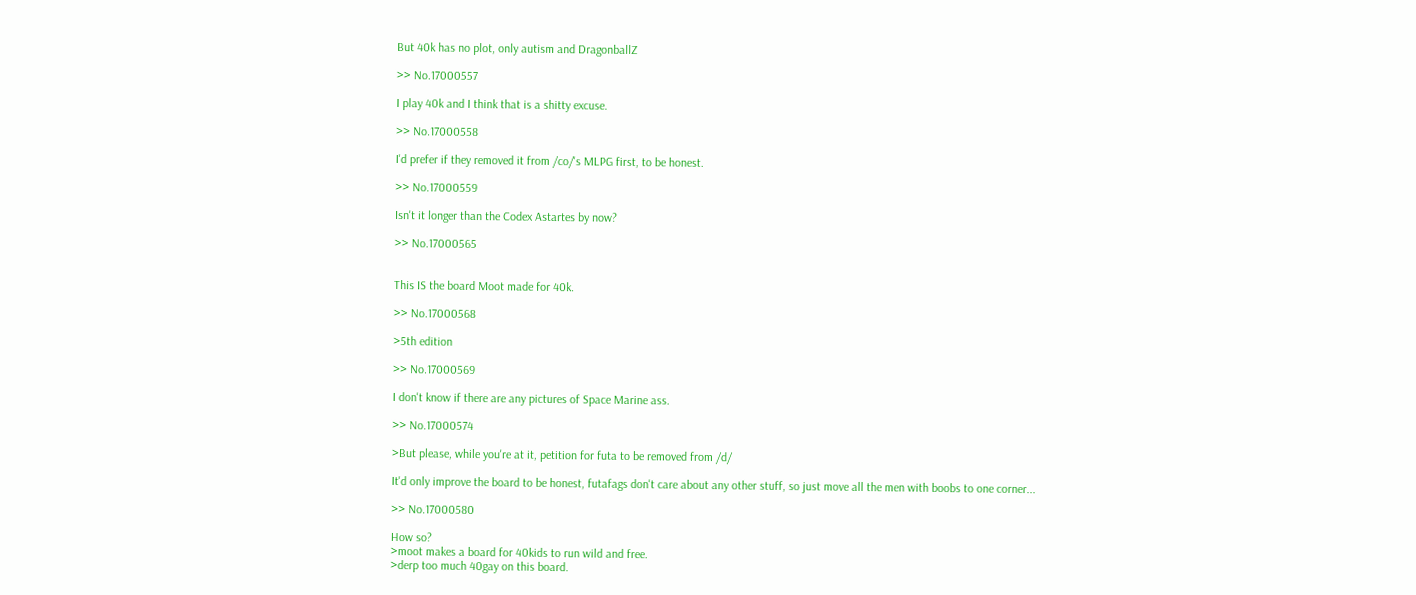But 40k has no plot, only autism and DragonballZ

>> No.17000557

I play 40k and I think that is a shitty excuse.

>> No.17000558

I'd prefer if they removed it from /co/'s MLPG first, to be honest.

>> No.17000559

Isn't it longer than the Codex Astartes by now?

>> No.17000565


This IS the board Moot made for 40k.

>> No.17000568

>5th edition

>> No.17000569

I don't know if there are any pictures of Space Marine ass.

>> No.17000574

>But please, while you're at it, petition for futa to be removed from /d/

It'd only improve the board to be honest, futafags don't care about any other stuff, so just move all the men with boobs to one corner...

>> No.17000580

How so?
>moot makes a board for 40kids to run wild and free.
>derp too much 40gay on this board.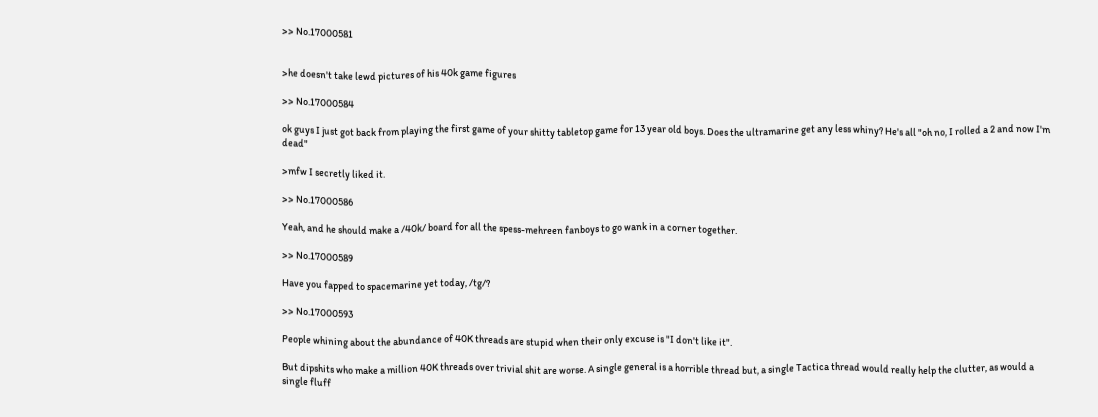>> No.17000581


>he doesn't take lewd pictures of his 40k game figures

>> No.17000584

ok guys I just got back from playing the first game of your shitty tabletop game for 13 year old boys. Does the ultramarine get any less whiny? He's all "oh no, I rolled a 2 and now I'm dead"

>mfw I secretly liked it.

>> No.17000586

Yeah, and he should make a /40k/ board for all the spess-mehreen fanboys to go wank in a corner together.

>> No.17000589

Have you fapped to spacemarine yet today, /tg/?

>> No.17000593

People whining about the abundance of 40K threads are stupid when their only excuse is "I don't like it".

But dipshits who make a million 40K threads over trivial shit are worse. A single general is a horrible thread but, a single Tactica thread would really help the clutter, as would a single fluff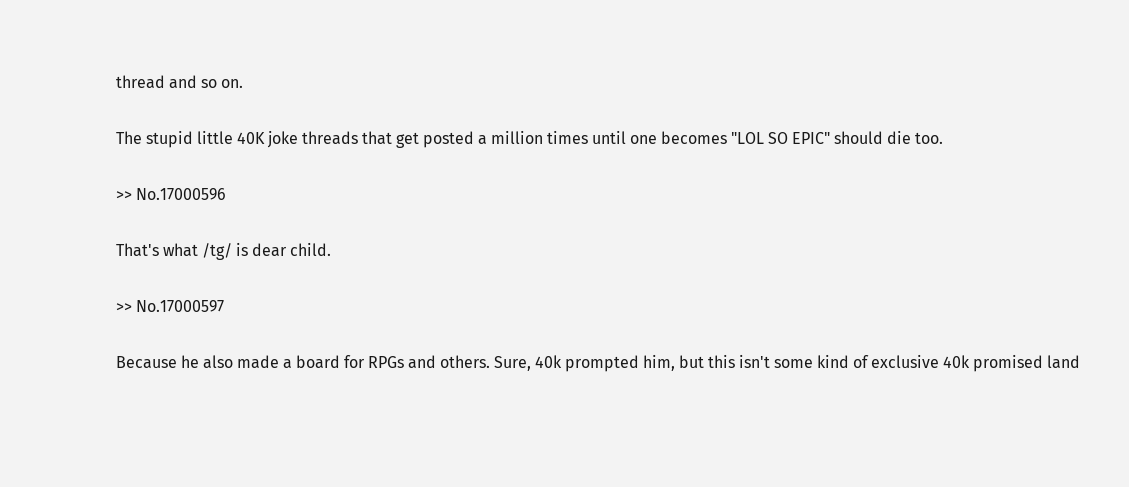thread and so on.

The stupid little 40K joke threads that get posted a million times until one becomes "LOL SO EPIC" should die too.

>> No.17000596

That's what /tg/ is dear child.

>> No.17000597

Because he also made a board for RPGs and others. Sure, 40k prompted him, but this isn't some kind of exclusive 40k promised land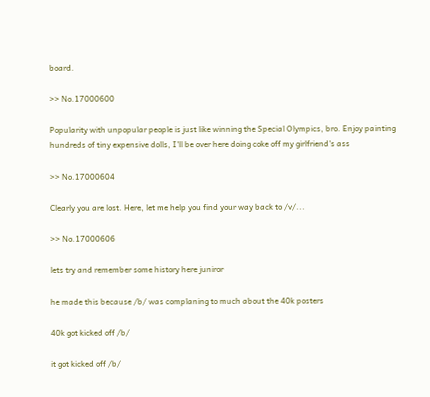board.

>> No.17000600

Popularity with unpopular people is just like winning the Special Olympics, bro. Enjoy painting hundreds of tiny expensive dolls, I'll be over here doing coke off my girlfriend's ass

>> No.17000604

Clearly you are lost. Here, let me help you find your way back to /v/...

>> No.17000606

lets try and remember some history here juniror

he made this because /b/ was complaning to much about the 40k posters

40k got kicked off /b/

it got kicked off /b/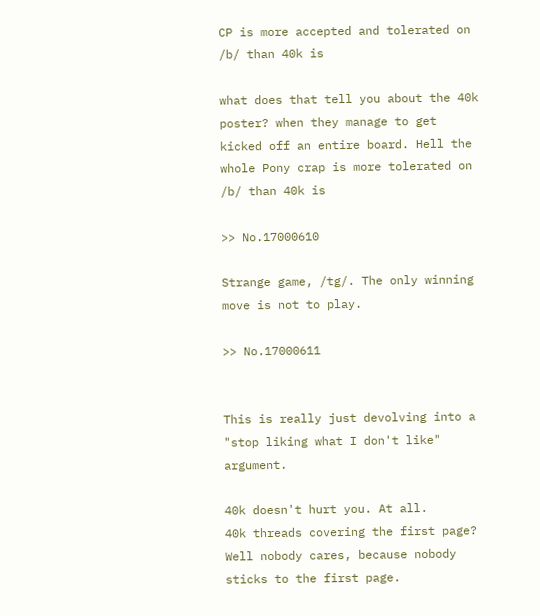CP is more accepted and tolerated on /b/ than 40k is

what does that tell you about the 40k poster? when they manage to get kicked off an entire board. Hell the whole Pony crap is more tolerated on /b/ than 40k is

>> No.17000610

Strange game, /tg/. The only winning move is not to play.

>> No.17000611


This is really just devolving into a "stop liking what I don't like" argument.

40k doesn't hurt you. At all.
40k threads covering the first page? Well nobody cares, because nobody sticks to the first page.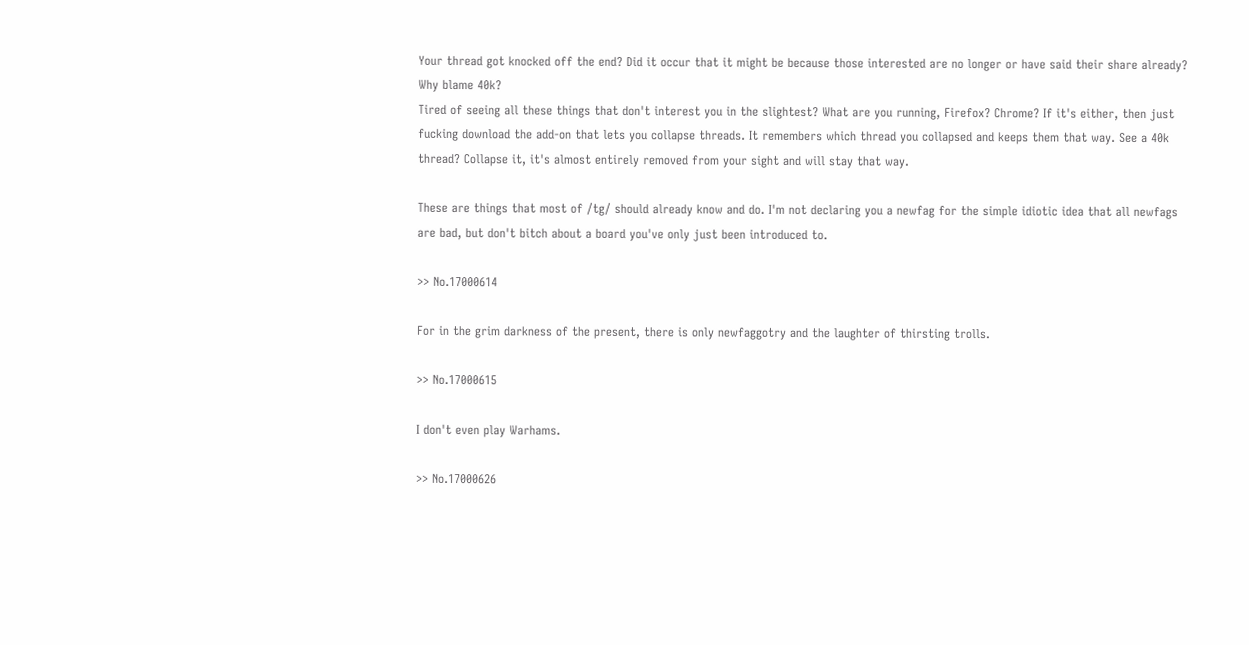Your thread got knocked off the end? Did it occur that it might be because those interested are no longer or have said their share already? Why blame 40k?
Tired of seeing all these things that don't interest you in the slightest? What are you running, Firefox? Chrome? If it's either, then just fucking download the add-on that lets you collapse threads. It remembers which thread you collapsed and keeps them that way. See a 40k thread? Collapse it, it's almost entirely removed from your sight and will stay that way.

These are things that most of /tg/ should already know and do. I'm not declaring you a newfag for the simple idiotic idea that all newfags are bad, but don't bitch about a board you've only just been introduced to.

>> No.17000614

For in the grim darkness of the present, there is only newfaggotry and the laughter of thirsting trolls.

>> No.17000615

I don't even play Warhams.

>> No.17000626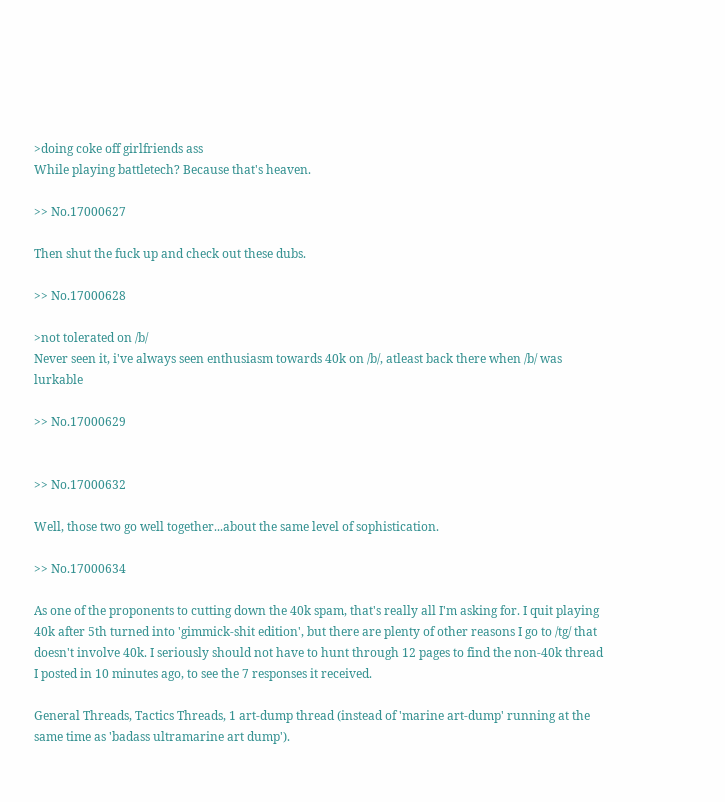>doing coke off girlfriends ass
While playing battletech? Because that's heaven.

>> No.17000627

Then shut the fuck up and check out these dubs.

>> No.17000628

>not tolerated on /b/
Never seen it, i've always seen enthusiasm towards 40k on /b/, atleast back there when /b/ was lurkable

>> No.17000629


>> No.17000632

Well, those two go well together...about the same level of sophistication.

>> No.17000634

As one of the proponents to cutting down the 40k spam, that's really all I'm asking for. I quit playing 40k after 5th turned into 'gimmick-shit edition', but there are plenty of other reasons I go to /tg/ that doesn't involve 40k. I seriously should not have to hunt through 12 pages to find the non-40k thread I posted in 10 minutes ago, to see the 7 responses it received.

General Threads, Tactics Threads, 1 art-dump thread (instead of 'marine art-dump' running at the same time as 'badass ultramarine art dump').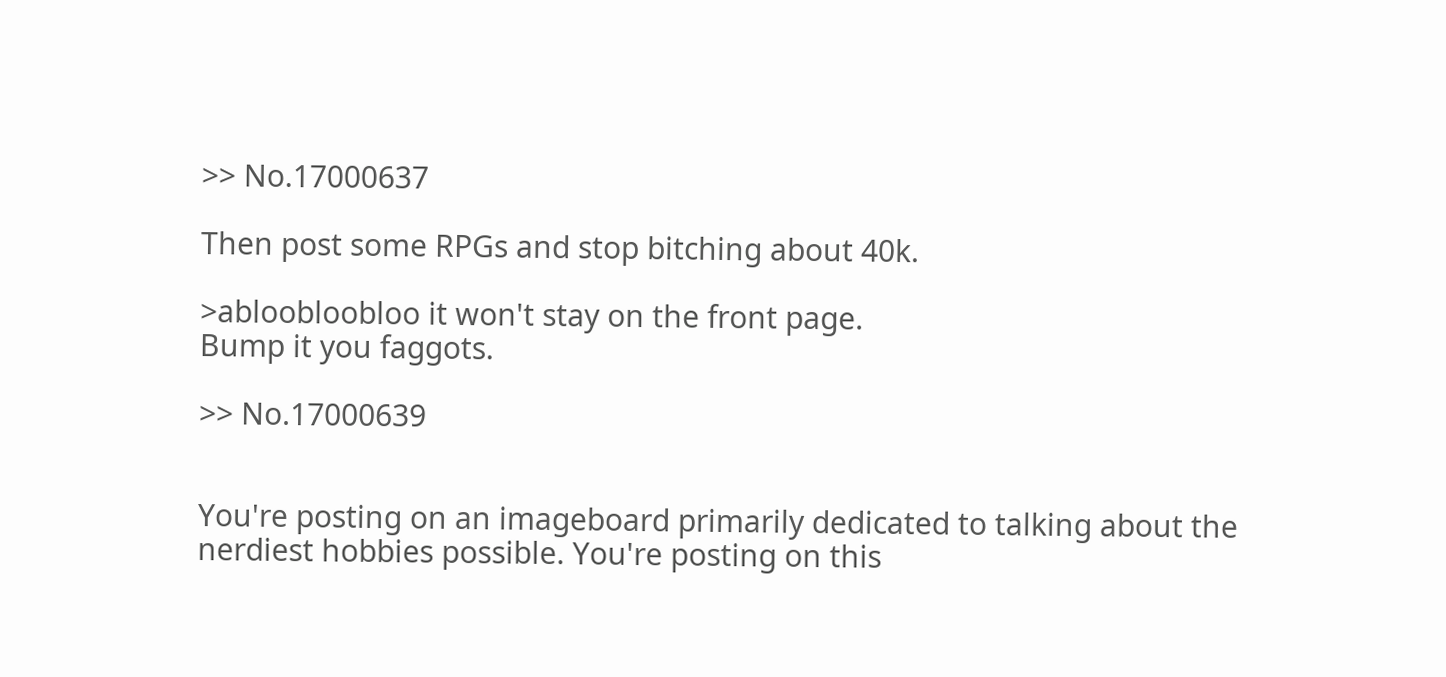>> No.17000637

Then post some RPGs and stop bitching about 40k.

>abloobloobloo it won't stay on the front page.
Bump it you faggots.

>> No.17000639


You're posting on an imageboard primarily dedicated to talking about the nerdiest hobbies possible. You're posting on this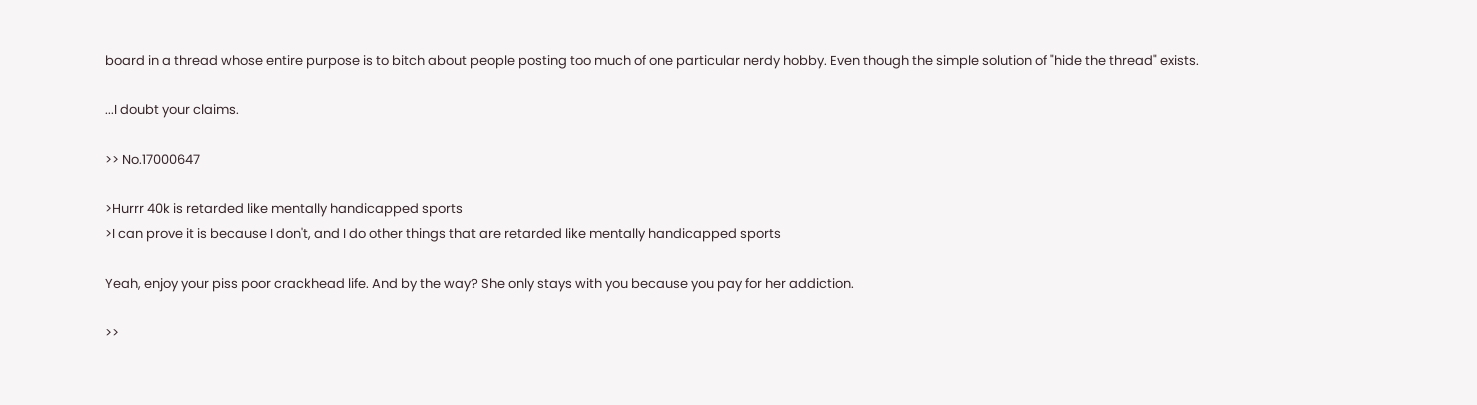board in a thread whose entire purpose is to bitch about people posting too much of one particular nerdy hobby. Even though the simple solution of "hide the thread" exists.

...I doubt your claims.

>> No.17000647

>Hurrr 40k is retarded like mentally handicapped sports
>I can prove it is because I don't, and I do other things that are retarded like mentally handicapped sports

Yeah, enjoy your piss poor crackhead life. And by the way? She only stays with you because you pay for her addiction.

>>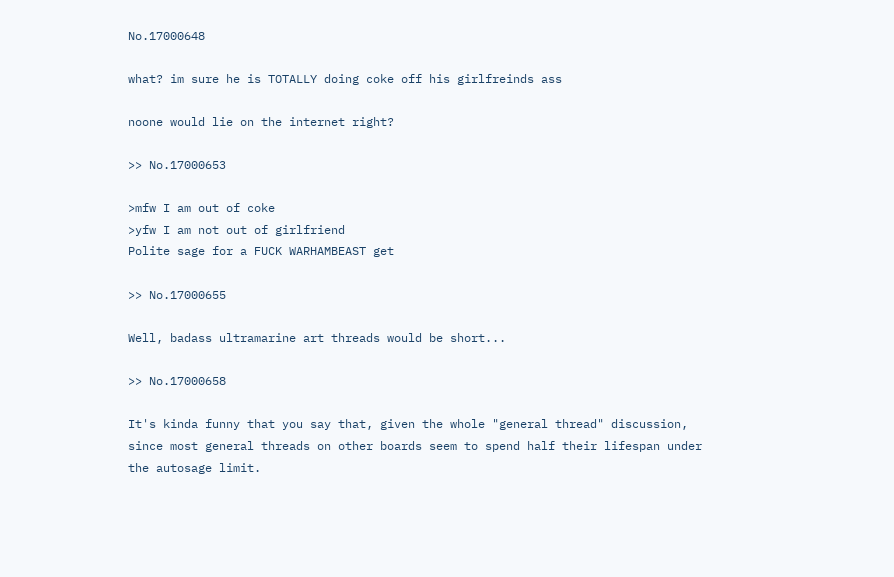No.17000648

what? im sure he is TOTALLY doing coke off his girlfreinds ass

noone would lie on the internet right?

>> No.17000653

>mfw I am out of coke
>yfw I am not out of girlfriend
Polite sage for a FUCK WARHAMBEAST get

>> No.17000655

Well, badass ultramarine art threads would be short...

>> No.17000658

It's kinda funny that you say that, given the whole "general thread" discussion, since most general threads on other boards seem to spend half their lifespan under the autosage limit.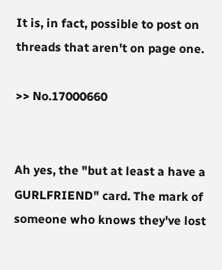It is, in fact, possible to post on threads that aren't on page one.

>> No.17000660


Ah yes, the "but at least a have a GURLFRIEND" card. The mark of someone who knows they've lost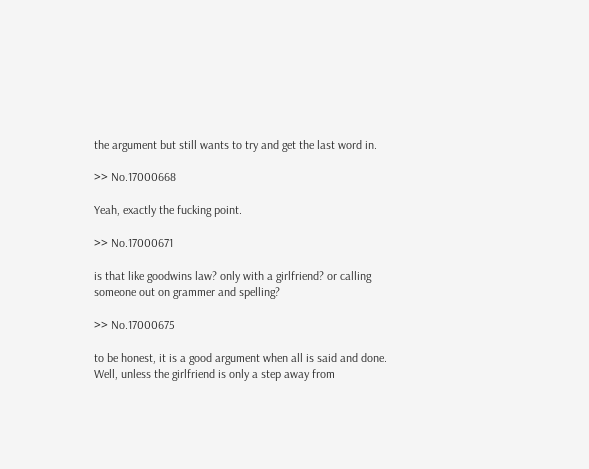the argument but still wants to try and get the last word in.

>> No.17000668

Yeah, exactly the fucking point.

>> No.17000671

is that like goodwins law? only with a girlfriend? or calling someone out on grammer and spelling?

>> No.17000675

to be honest, it is a good argument when all is said and done. Well, unless the girlfriend is only a step away from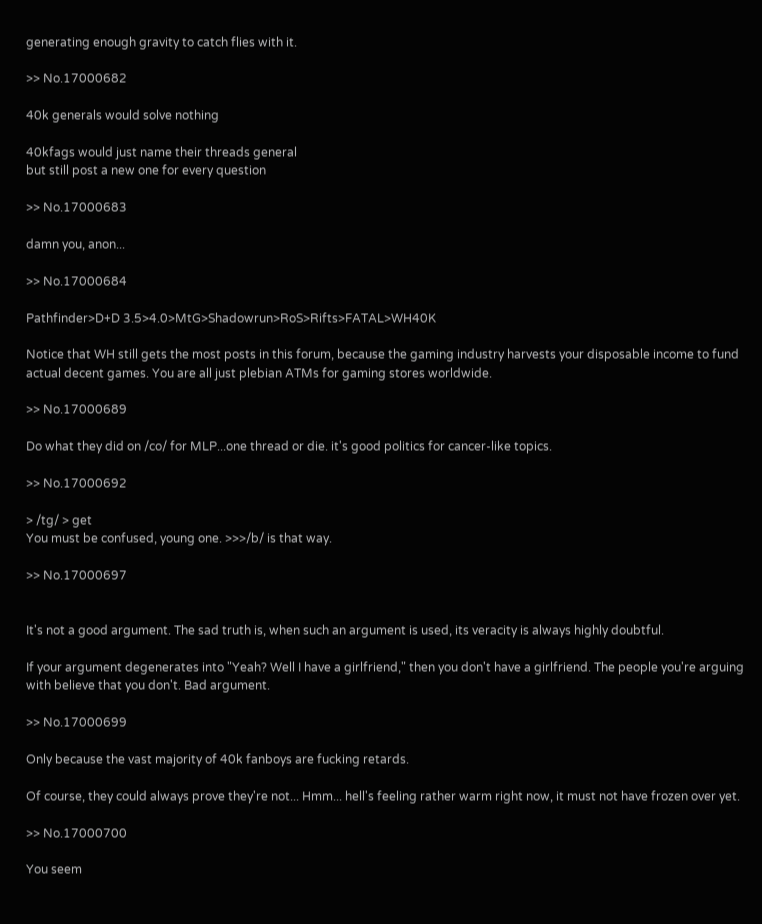generating enough gravity to catch flies with it.

>> No.17000682

40k generals would solve nothing

40kfags would just name their threads general
but still post a new one for every question

>> No.17000683

damn you, anon...

>> No.17000684

Pathfinder>D+D 3.5>4.0>MtG>Shadowrun>RoS>Rifts>FATAL>WH40K

Notice that WH still gets the most posts in this forum, because the gaming industry harvests your disposable income to fund actual decent games. You are all just plebian ATMs for gaming stores worldwide.

>> No.17000689

Do what they did on /co/ for MLP...one thread or die. it's good politics for cancer-like topics.

>> No.17000692

> /tg/ > get
You must be confused, young one. >>>/b/ is that way.

>> No.17000697


It's not a good argument. The sad truth is, when such an argument is used, its veracity is always highly doubtful.

If your argument degenerates into "Yeah? Well I have a girlfriend," then you don't have a girlfriend. The people you're arguing with believe that you don't. Bad argument.

>> No.17000699

Only because the vast majority of 40k fanboys are fucking retards.

Of course, they could always prove they're not... Hmm... hell's feeling rather warm right now, it must not have frozen over yet.

>> No.17000700

You seem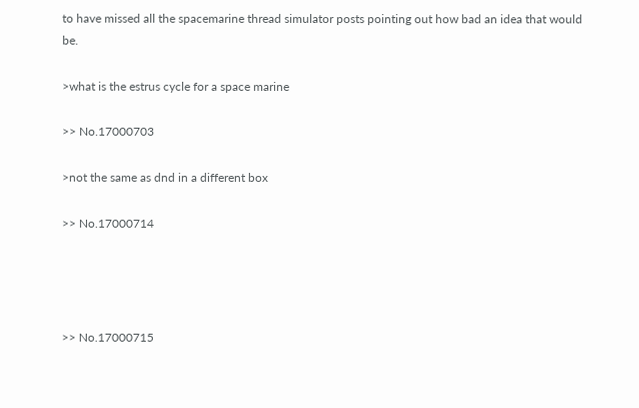to have missed all the spacemarine thread simulator posts pointing out how bad an idea that would be.

>what is the estrus cycle for a space marine

>> No.17000703

>not the same as dnd in a different box

>> No.17000714




>> No.17000715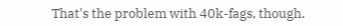That's the problem with 40k-fags, though.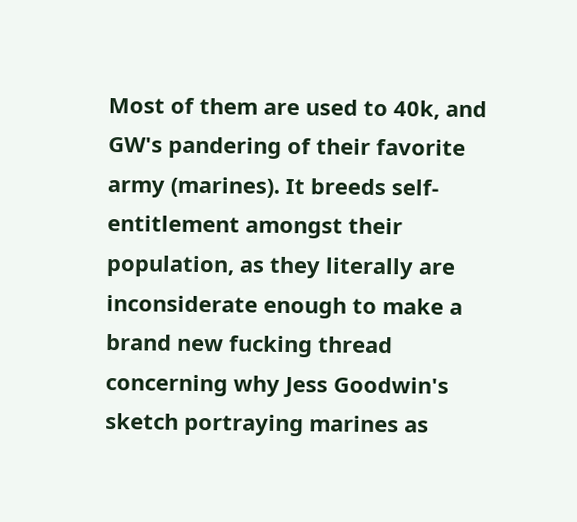Most of them are used to 40k, and GW's pandering of their favorite army (marines). It breeds self-entitlement amongst their population, as they literally are inconsiderate enough to make a brand new fucking thread concerning why Jess Goodwin's sketch portraying marines as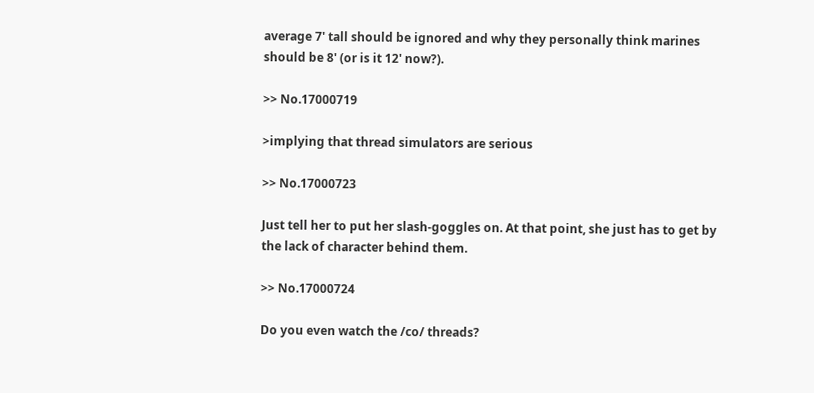average 7' tall should be ignored and why they personally think marines should be 8' (or is it 12' now?).

>> No.17000719

>implying that thread simulators are serious

>> No.17000723

Just tell her to put her slash-goggles on. At that point, she just has to get by the lack of character behind them.

>> No.17000724

Do you even watch the /co/ threads?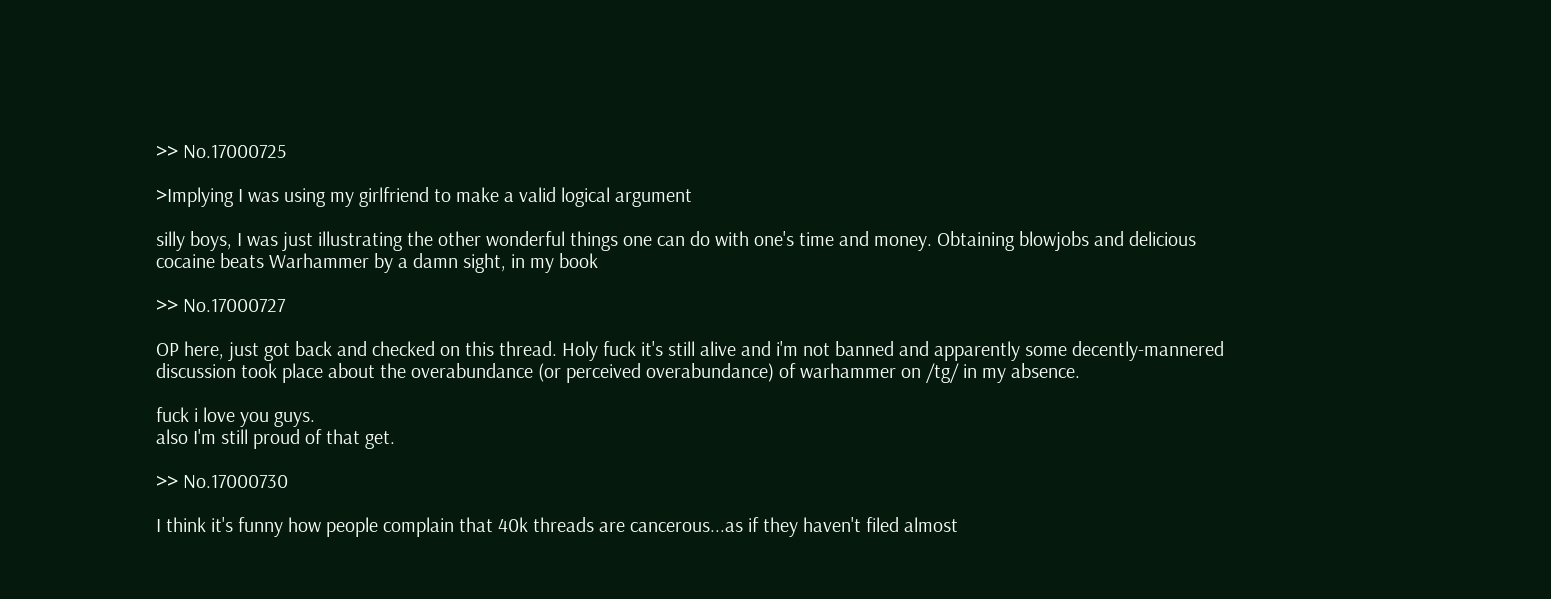>> No.17000725

>Implying I was using my girlfriend to make a valid logical argument

silly boys, I was just illustrating the other wonderful things one can do with one's time and money. Obtaining blowjobs and delicious cocaine beats Warhammer by a damn sight, in my book

>> No.17000727

OP here, just got back and checked on this thread. Holy fuck it's still alive and i'm not banned and apparently some decently-mannered discussion took place about the overabundance (or perceived overabundance) of warhammer on /tg/ in my absence.

fuck i love you guys.
also I'm still proud of that get.

>> No.17000730

I think it's funny how people complain that 40k threads are cancerous...as if they haven't filed almost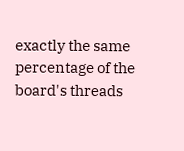exactly the same percentage of the board's threads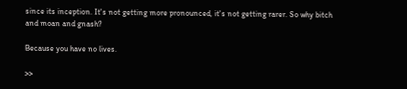since its inception. It's not getting more pronounced, it's not getting rarer. So why bitch and moan and gnash?

Because you have no lives.

>>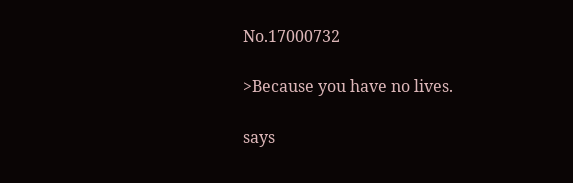No.17000732

>Because you have no lives.

says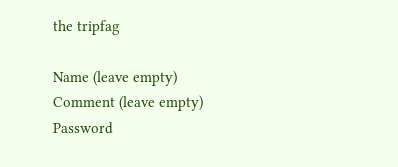the tripfag

Name (leave empty)
Comment (leave empty)
Password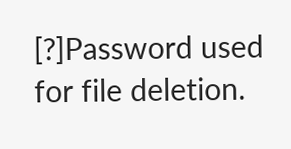[?]Password used for file deletion.